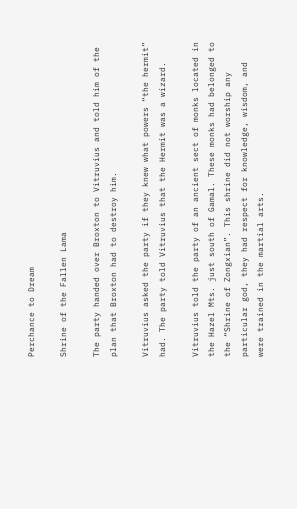Perchance to Dream

Shrine of the Fallen Lama

The party handed over Broxton to Vitruvius and told him of the plan that Broxton had to destroy him.

Vitruvius asked the party if they knew what powers “the hermit” had. The party told Vitruvius that the Hermit was a wizard.

Vitruvius told the party of an ancient sect of monks located in the Hazel Mts. just south of Gamal. These monks had belonged to the “Shrine of Zongxian”. This shrine did not worship any particular god, they had respect for knowledge, wisdom, and were trained in the martial arts.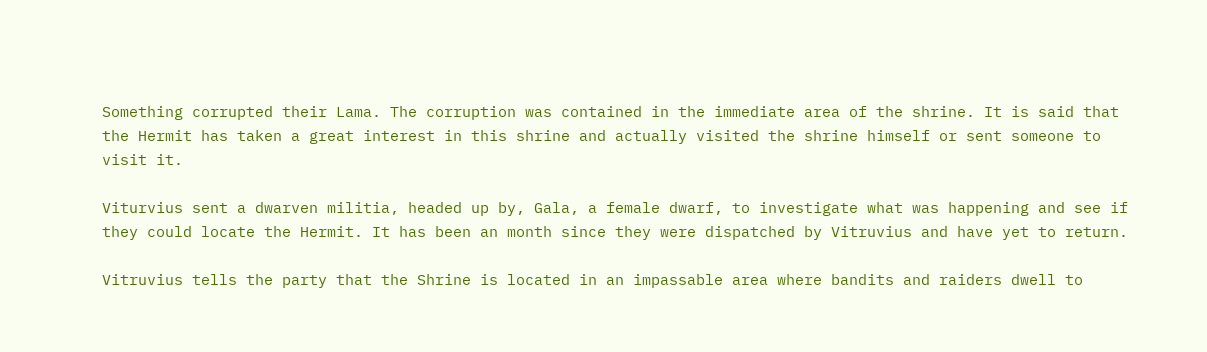Something corrupted their Lama. The corruption was contained in the immediate area of the shrine. It is said that the Hermit has taken a great interest in this shrine and actually visited the shrine himself or sent someone to visit it.

Viturvius sent a dwarven militia, headed up by, Gala, a female dwarf, to investigate what was happening and see if they could locate the Hermit. It has been an month since they were dispatched by Vitruvius and have yet to return.

Vitruvius tells the party that the Shrine is located in an impassable area where bandits and raiders dwell to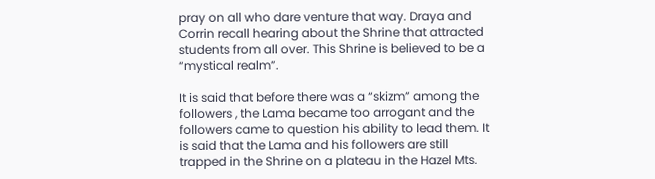pray on all who dare venture that way. Draya and Corrin recall hearing about the Shrine that attracted students from all over. This Shrine is believed to be a “mystical realm”.

It is said that before there was a “skizm” among the followers , the Lama became too arrogant and the followers came to question his ability to lead them. It is said that the Lama and his followers are still trapped in the Shrine on a plateau in the Hazel Mts.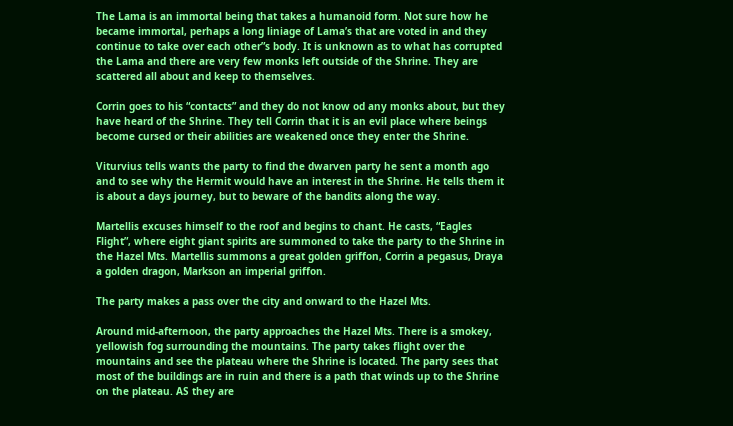The Lama is an immortal being that takes a humanoid form. Not sure how he became immortal, perhaps a long liniage of Lama’s that are voted in and they continue to take over each other”s body. It is unknown as to what has corrupted the Lama and there are very few monks left outside of the Shrine. They are scattered all about and keep to themselves.

Corrin goes to his “contacts” and they do not know od any monks about, but they have heard of the Shrine. They tell Corrin that it is an evil place where beings become cursed or their abilities are weakened once they enter the Shrine.

Viturvius tells wants the party to find the dwarven party he sent a month ago and to see why the Hermit would have an interest in the Shrine. He tells them it is about a days journey, but to beware of the bandits along the way.

Martellis excuses himself to the roof and begins to chant. He casts, “Eagles Flight”, where eight giant spirits are summoned to take the party to the Shrine in the Hazel Mts. Martellis summons a great golden griffon, Corrin a pegasus, Draya a golden dragon, Markson an imperial griffon.

The party makes a pass over the city and onward to the Hazel Mts.

Around mid-afternoon, the party approaches the Hazel Mts. There is a smokey, yellowish fog surrounding the mountains. The party takes flight over the mountains and see the plateau where the Shrine is located. The party sees that most of the buildings are in ruin and there is a path that winds up to the Shrine on the plateau. AS they are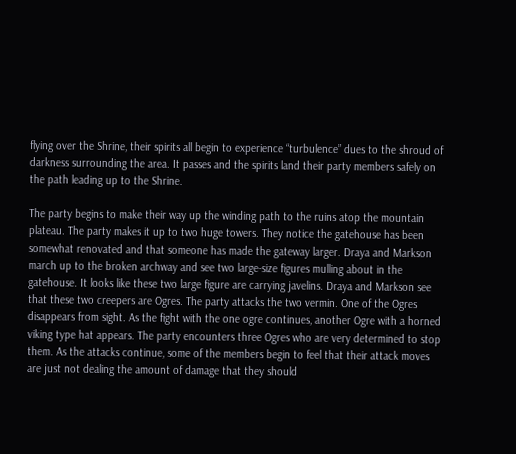flying over the Shrine, their spirits all begin to experience “turbulence” dues to the shroud of darkness surrounding the area. It passes and the spirits land their party members safely on the path leading up to the Shrine.

The party begins to make their way up the winding path to the ruins atop the mountain plateau. The party makes it up to two huge towers. They notice the gatehouse has been somewhat renovated and that someone has made the gateway larger. Draya and Markson march up to the broken archway and see two large-size figures mulling about in the gatehouse. It looks like these two large figure are carrying javelins. Draya and Markson see that these two creepers are Ogres. The party attacks the two vermin. One of the Ogres disappears from sight. As the fight with the one ogre continues, another Ogre with a horned viking type hat appears. The party encounters three Ogres who are very determined to stop them. As the attacks continue, some of the members begin to feel that their attack moves are just not dealing the amount of damage that they should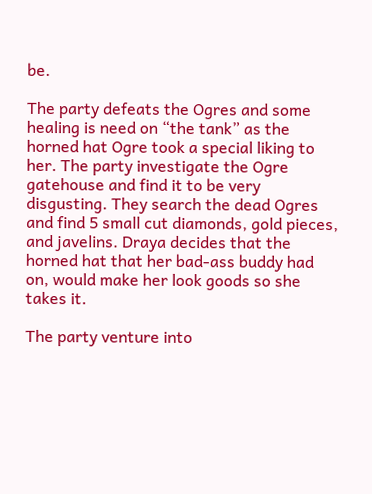be.

The party defeats the Ogres and some healing is need on “the tank” as the horned hat Ogre took a special liking to her. The party investigate the Ogre gatehouse and find it to be very disgusting. They search the dead Ogres and find 5 small cut diamonds, gold pieces, and javelins. Draya decides that the horned hat that her bad-ass buddy had on, would make her look goods so she takes it.

The party venture into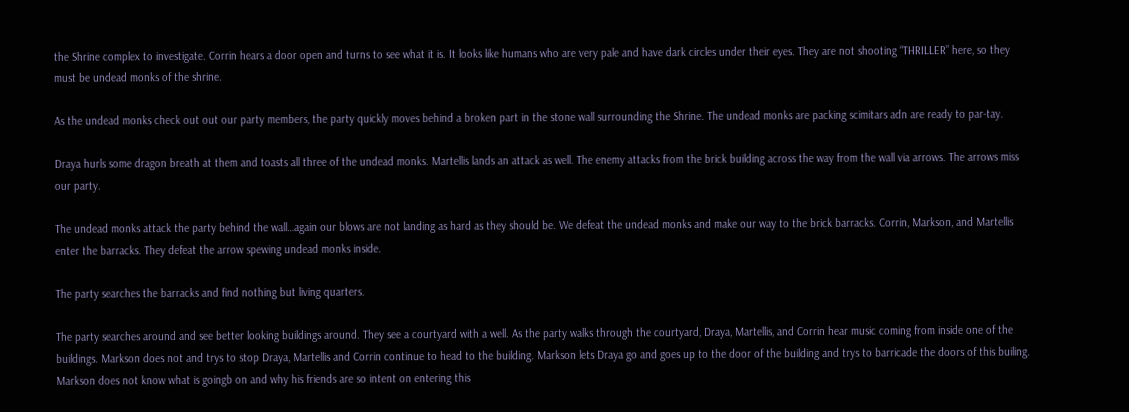the Shrine complex to investigate. Corrin hears a door open and turns to see what it is. It looks like humans who are very pale and have dark circles under their eyes. They are not shooting “THRILLER” here, so they must be undead monks of the shrine.

As the undead monks check out out our party members, the party quickly moves behind a broken part in the stone wall surrounding the Shrine. The undead monks are packing scimitars adn are ready to par-tay.

Draya hurls some dragon breath at them and toasts all three of the undead monks. Martellis lands an attack as well. The enemy attacks from the brick building across the way from the wall via arrows. The arrows miss our party.

The undead monks attack the party behind the wall…again our blows are not landing as hard as they should be. We defeat the undead monks and make our way to the brick barracks. Corrin, Markson, and Martellis enter the barracks. They defeat the arrow spewing undead monks inside.

The party searches the barracks and find nothing but living quarters.

The party searches around and see better looking buildings around. They see a courtyard with a well. As the party walks through the courtyard, Draya, Martellis, and Corrin hear music coming from inside one of the buildings. Markson does not and trys to stop Draya, Martellis and Corrin continue to head to the building. Markson lets Draya go and goes up to the door of the building and trys to barricade the doors of this builing. Markson does not know what is goingb on and why his friends are so intent on entering this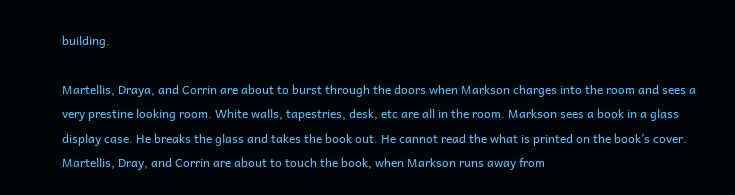building.

Martellis, Draya, and Corrin are about to burst through the doors when Markson charges into the room and sees a very prestine looking room. White walls, tapestries, desk, etc are all in the room. Markson sees a book in a glass display case. He breaks the glass and takes the book out. He cannot read the what is printed on the book’s cover. Martellis, Dray, and Corrin are about to touch the book, when Markson runs away from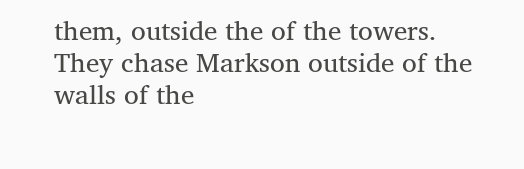them, outside the of the towers. They chase Markson outside of the walls of the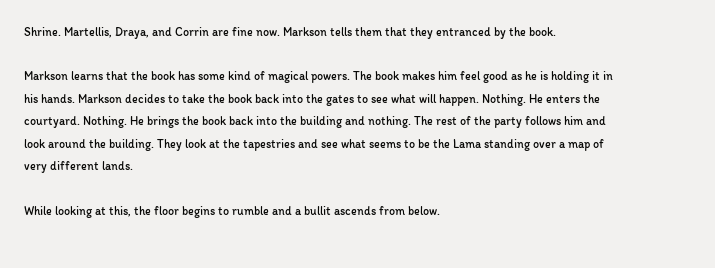Shrine. Martellis, Draya, and Corrin are fine now. Markson tells them that they entranced by the book.

Markson learns that the book has some kind of magical powers. The book makes him feel good as he is holding it in his hands. Markson decides to take the book back into the gates to see what will happen. Nothing. He enters the courtyard. Nothing. He brings the book back into the building and nothing. The rest of the party follows him and look around the building. They look at the tapestries and see what seems to be the Lama standing over a map of very different lands.

While looking at this, the floor begins to rumble and a bullit ascends from below.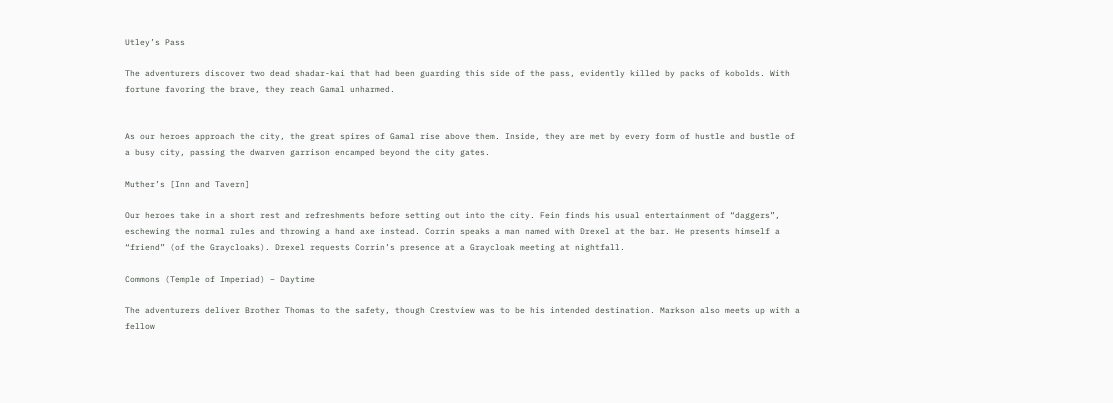Utley’s Pass

The adventurers discover two dead shadar-kai that had been guarding this side of the pass, evidently killed by packs of kobolds. With fortune favoring the brave, they reach Gamal unharmed.


As our heroes approach the city, the great spires of Gamal rise above them. Inside, they are met by every form of hustle and bustle of a busy city, passing the dwarven garrison encamped beyond the city gates.

Muther’s [Inn and Tavern]

Our heroes take in a short rest and refreshments before setting out into the city. Fein finds his usual entertainment of “daggers”, eschewing the normal rules and throwing a hand axe instead. Corrin speaks a man named with Drexel at the bar. He presents himself a “friend” (of the Graycloaks). Drexel requests Corrin’s presence at a Graycloak meeting at nightfall.

Commons (Temple of Imperiad) – Daytime

The adventurers deliver Brother Thomas to the safety, though Crestview was to be his intended destination. Markson also meets up with a fellow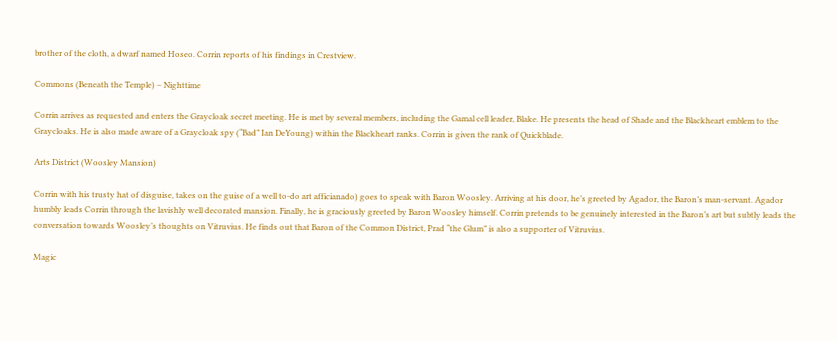brother of the cloth, a dwarf named Hoseo. Corrin reports of his findings in Crestview.

Commons (Beneath the Temple) – Nighttime

Corrin arrives as requested and enters the Graycloak secret meeting. He is met by several members, including the Gamal cell leader, Blake. He presents the head of Shade and the Blackheart emblem to the Graycloaks. He is also made aware of a Graycloak spy (“Bad” Ian DeYoung) within the Blackheart ranks. Corrin is given the rank of Quickblade.

Arts District (Woosley Mansion)

Corrin with his trusty hat of disguise, takes on the guise of a well to-do art afficianado) goes to speak with Baron Woosley. Arriving at his door, he’s greeted by Agador, the Baron’s man-servant. Agador humbly leads Corrin through the lavishly well decorated mansion. Finally, he is graciously greeted by Baron Woosley himself. Corrin pretends to be genuinely interested in the Baron’s art but subtly leads the conversation towards Woosley’s thoughts on Vitruvius. He finds out that Baron of the Common District, Prad “the Glum” is also a supporter of Vitruvius.

Magic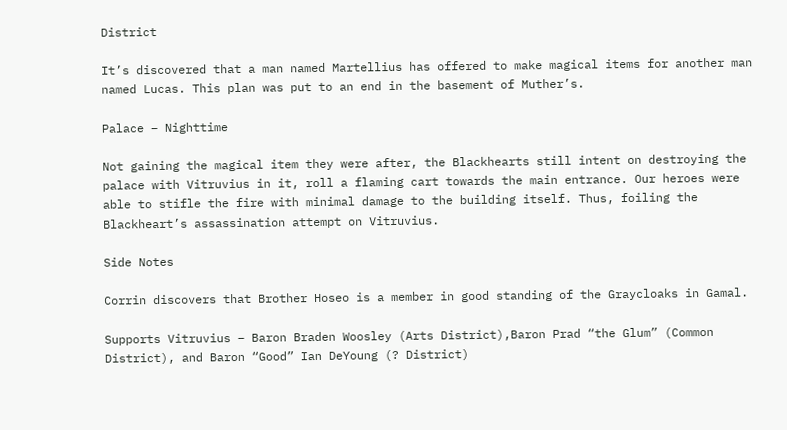District

It’s discovered that a man named Martellius has offered to make magical items for another man named Lucas. This plan was put to an end in the basement of Muther’s.

Palace – Nighttime

Not gaining the magical item they were after, the Blackhearts still intent on destroying the palace with Vitruvius in it, roll a flaming cart towards the main entrance. Our heroes were able to stifle the fire with minimal damage to the building itself. Thus, foiling the Blackheart’s assassination attempt on Vitruvius.

Side Notes

Corrin discovers that Brother Hoseo is a member in good standing of the Graycloaks in Gamal.

Supports Vitruvius – Baron Braden Woosley (Arts District),Baron Prad “the Glum” (Common District), and Baron “Good” Ian DeYoung (? District)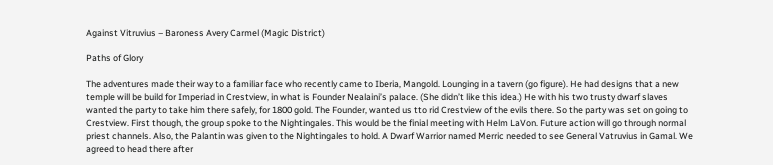Against Vitruvius – Baroness Avery Carmel (Magic District)

Paths of Glory

The adventures made their way to a familiar face who recently came to Iberia, Mangold. Lounging in a tavern (go figure). He had designs that a new temple will be build for Imperiad in Crestview, in what is Founder Nealaini’s palace. (She didn’t like this idea.) He with his two trusty dwarf slaves wanted the party to take him there safely, for 1800 gold. The Founder, wanted us tto rid Crestview of the evils there. So the party was set on going to Crestview. First though, the group spoke to the Nightingales. This would be the finial meeting with Helm LaVon. Future action will go through normal priest channels. Also, the Palantin was given to the Nightingales to hold. A Dwarf Warrior named Merric needed to see General Vatruvius in Gamal. We agreed to head there after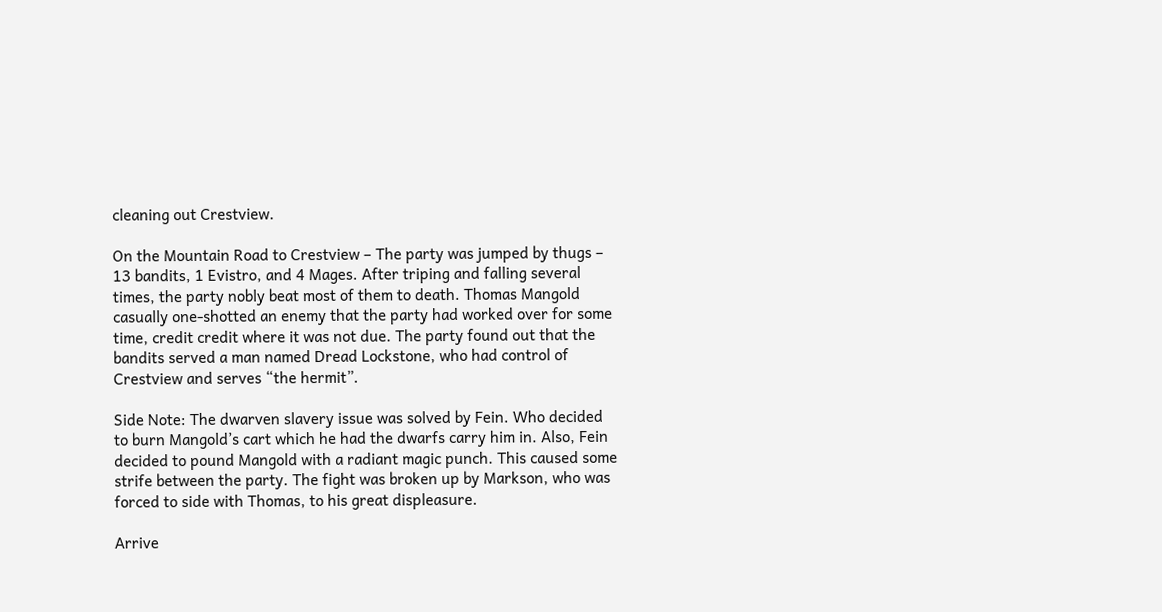cleaning out Crestview.

On the Mountain Road to Crestview – The party was jumped by thugs – 13 bandits, 1 Evistro, and 4 Mages. After triping and falling several times, the party nobly beat most of them to death. Thomas Mangold casually one-shotted an enemy that the party had worked over for some time, credit credit where it was not due. The party found out that the bandits served a man named Dread Lockstone, who had control of Crestview and serves “the hermit”.

Side Note: The dwarven slavery issue was solved by Fein. Who decided to burn Mangold’s cart which he had the dwarfs carry him in. Also, Fein decided to pound Mangold with a radiant magic punch. This caused some strife between the party. The fight was broken up by Markson, who was forced to side with Thomas, to his great displeasure.

Arrive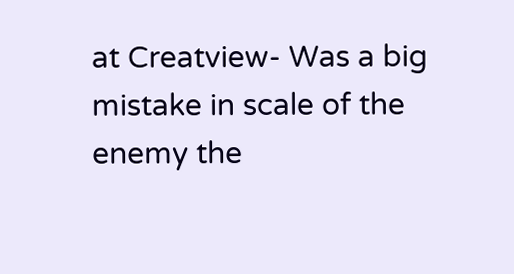at Creatview- Was a big mistake in scale of the enemy the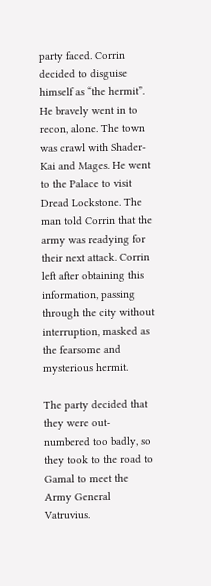party faced. Corrin decided to disguise himself as “the hermit”. He bravely went in to recon, alone. The town was crawl with Shader-Kai and Mages. He went to the Palace to visit Dread Lockstone. The man told Corrin that the army was readying for their next attack. Corrin left after obtaining this information, passing through the city without interruption, masked as the fearsome and mysterious hermit.

The party decided that they were out-numbered too badly, so they took to the road to Gamal to meet the Army General Vatruvius.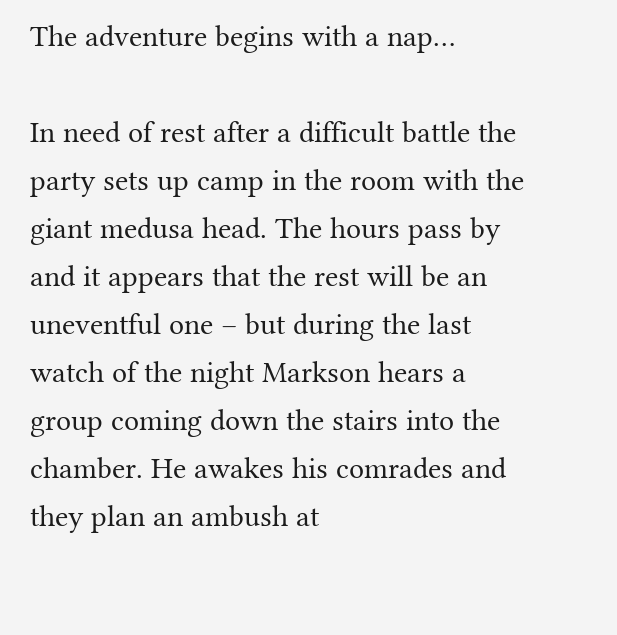The adventure begins with a nap…

In need of rest after a difficult battle the party sets up camp in the room with the giant medusa head. The hours pass by and it appears that the rest will be an uneventful one – but during the last watch of the night Markson hears a group coming down the stairs into the chamber. He awakes his comrades and they plan an ambush at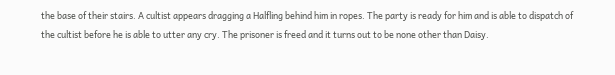the base of their stairs. A cultist appears dragging a Halfling behind him in ropes. The party is ready for him and is able to dispatch of the cultist before he is able to utter any cry. The prisoner is freed and it turns out to be none other than Daisy.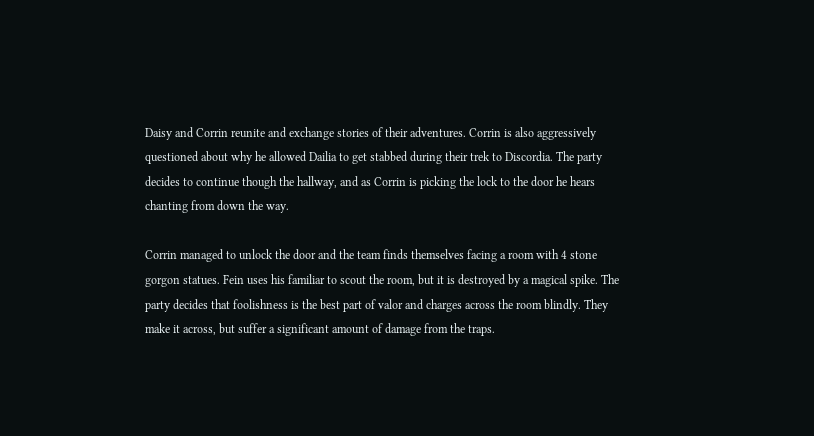Daisy and Corrin reunite and exchange stories of their adventures. Corrin is also aggressively questioned about why he allowed Dailia to get stabbed during their trek to Discordia. The party decides to continue though the hallway, and as Corrin is picking the lock to the door he hears chanting from down the way.

Corrin managed to unlock the door and the team finds themselves facing a room with 4 stone gorgon statues. Fein uses his familiar to scout the room, but it is destroyed by a magical spike. The party decides that foolishness is the best part of valor and charges across the room blindly. They make it across, but suffer a significant amount of damage from the traps.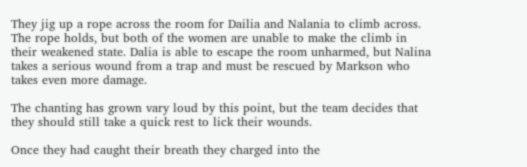They jig up a rope across the room for Dailia and Nalania to climb across. The rope holds, but both of the women are unable to make the climb in their weakened state. Dalia is able to escape the room unharmed, but Nalina takes a serious wound from a trap and must be rescued by Markson who takes even more damage.

The chanting has grown vary loud by this point, but the team decides that they should still take a quick rest to lick their wounds.

Once they had caught their breath they charged into the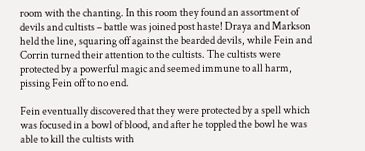room with the chanting. In this room they found an assortment of devils and cultists – battle was joined post haste! Draya and Markson held the line, squaring off against the bearded devils, while Fein and Corrin turned their attention to the cultists. The cultists were protected by a powerful magic and seemed immune to all harm, pissing Fein off to no end.

Fein eventually discovered that they were protected by a spell which was focused in a bowl of blood, and after he toppled the bowl he was able to kill the cultists with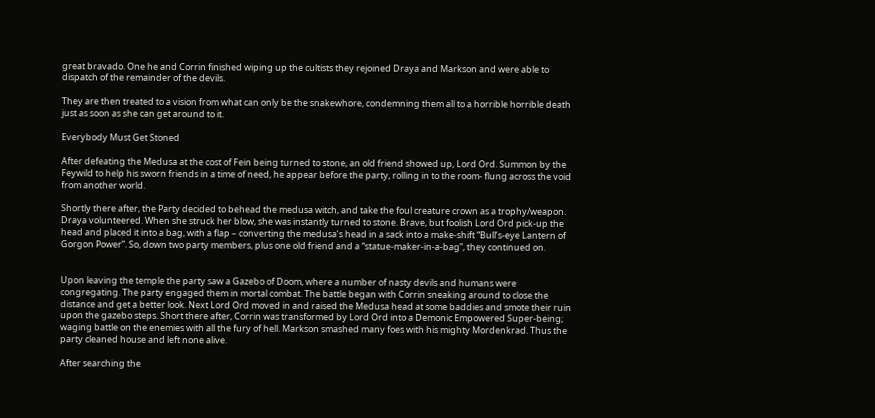great bravado. One he and Corrin finished wiping up the cultists they rejoined Draya and Markson and were able to dispatch of the remainder of the devils.

They are then treated to a vision from what can only be the snakewhore, condemning them all to a horrible horrible death just as soon as she can get around to it.

Everybody Must Get Stoned

After defeating the Medusa at the cost of Fein being turned to stone, an old friend showed up, Lord Ord. Summon by the Feywild to help his sworn friends in a time of need, he appear before the party, rolling in to the room- flung across the void from another world.

Shortly there after, the Party decided to behead the medusa witch, and take the foul creature crown as a trophy/weapon. Draya volunteered. When she struck her blow, she was instantly turned to stone. Brave, but foolish Lord Ord pick-up the head and placed it into a bag, with a flap – converting the medusa’s head in a sack into a make-shift “Bull’s-eye Lantern of Gorgon Power”. So, down two party members, plus one old friend and a “statue-maker-in-a-bag”, they continued on.


Upon leaving the temple the party saw a Gazebo of Doom, where a number of nasty devils and humans were congregating. The party engaged them in mortal combat. The battle began with Corrin sneaking around to close the distance and get a better look. Next Lord Ord moved in and raised the Medusa head at some baddies and smote their ruin upon the gazebo steps. Short there after, Corrin was transformed by Lord Ord into a Demonic Empowered Super-being; waging battle on the enemies with all the fury of hell. Markson smashed many foes with his mighty Mordenkrad. Thus the party cleaned house and left none alive.

After searching the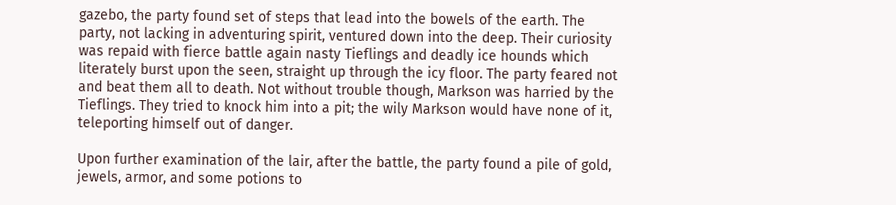gazebo, the party found set of steps that lead into the bowels of the earth. The party, not lacking in adventuring spirit, ventured down into the deep. Their curiosity was repaid with fierce battle again nasty Tieflings and deadly ice hounds which literately burst upon the seen, straight up through the icy floor. The party feared not and beat them all to death. Not without trouble though, Markson was harried by the Tieflings. They tried to knock him into a pit; the wily Markson would have none of it, teleporting himself out of danger.

Upon further examination of the lair, after the battle, the party found a pile of gold, jewels, armor, and some potions to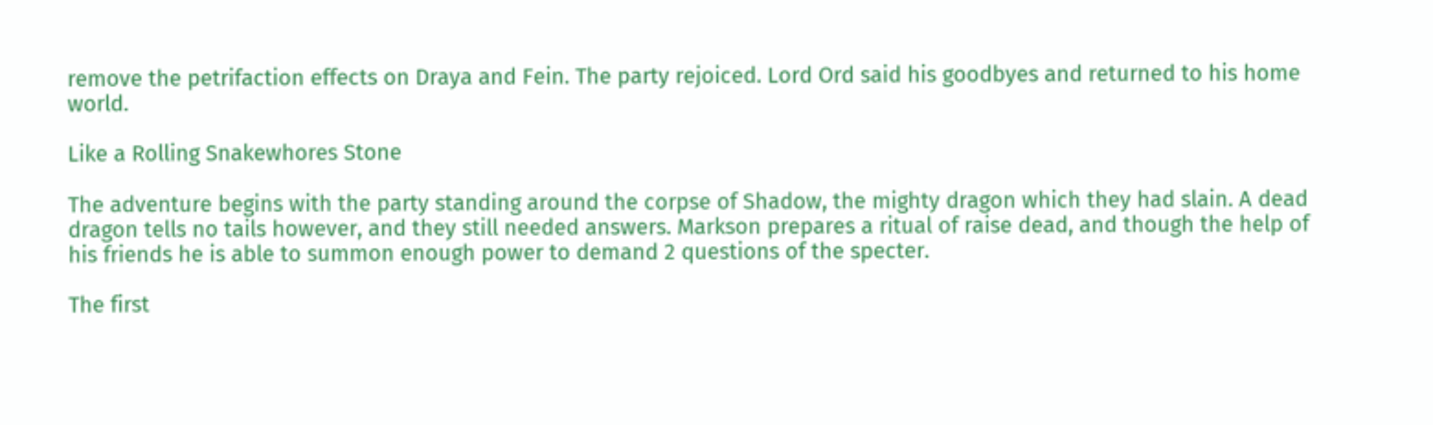remove the petrifaction effects on Draya and Fein. The party rejoiced. Lord Ord said his goodbyes and returned to his home world.

Like a Rolling Snakewhores Stone

The adventure begins with the party standing around the corpse of Shadow, the mighty dragon which they had slain. A dead dragon tells no tails however, and they still needed answers. Markson prepares a ritual of raise dead, and though the help of his friends he is able to summon enough power to demand 2 questions of the specter.

The first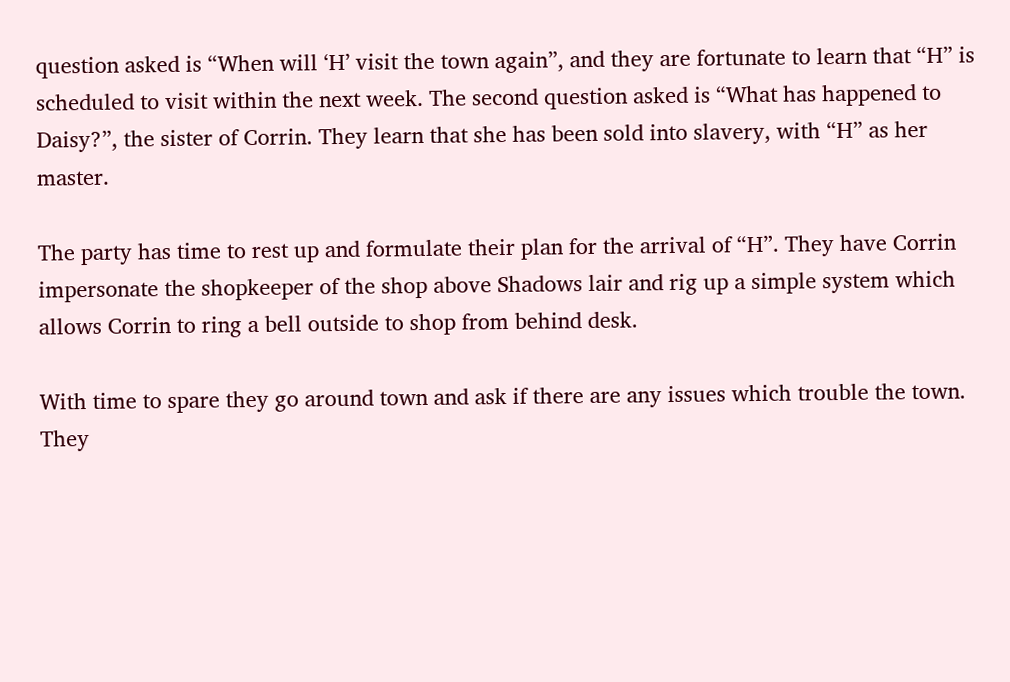question asked is “When will ‘H’ visit the town again”, and they are fortunate to learn that “H” is scheduled to visit within the next week. The second question asked is “What has happened to Daisy?”, the sister of Corrin. They learn that she has been sold into slavery, with “H” as her master.

The party has time to rest up and formulate their plan for the arrival of “H”. They have Corrin impersonate the shopkeeper of the shop above Shadows lair and rig up a simple system which allows Corrin to ring a bell outside to shop from behind desk.

With time to spare they go around town and ask if there are any issues which trouble the town. They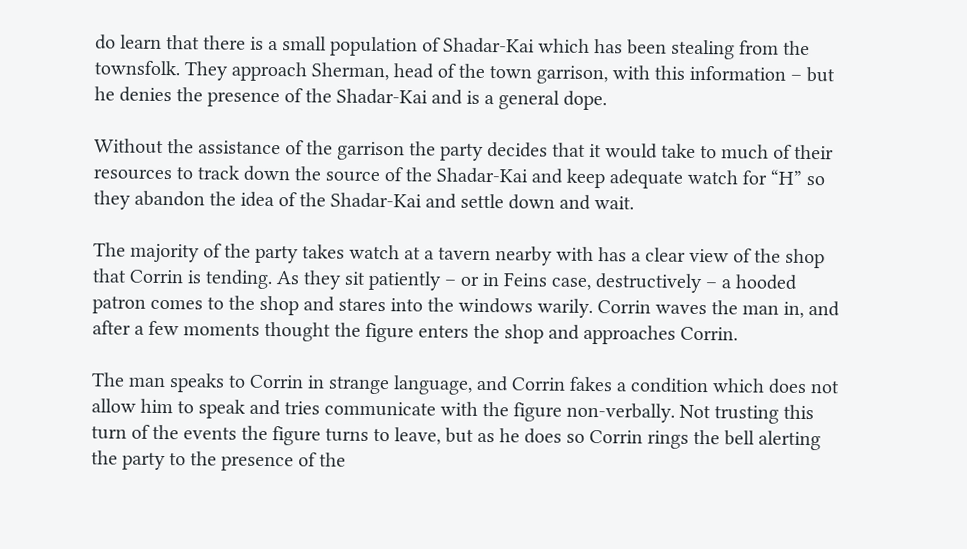do learn that there is a small population of Shadar-Kai which has been stealing from the townsfolk. They approach Sherman, head of the town garrison, with this information – but he denies the presence of the Shadar-Kai and is a general dope.

Without the assistance of the garrison the party decides that it would take to much of their resources to track down the source of the Shadar-Kai and keep adequate watch for “H” so they abandon the idea of the Shadar-Kai and settle down and wait.

The majority of the party takes watch at a tavern nearby with has a clear view of the shop that Corrin is tending. As they sit patiently – or in Feins case, destructively – a hooded patron comes to the shop and stares into the windows warily. Corrin waves the man in, and after a few moments thought the figure enters the shop and approaches Corrin.

The man speaks to Corrin in strange language, and Corrin fakes a condition which does not allow him to speak and tries communicate with the figure non-verbally. Not trusting this turn of the events the figure turns to leave, but as he does so Corrin rings the bell alerting the party to the presence of the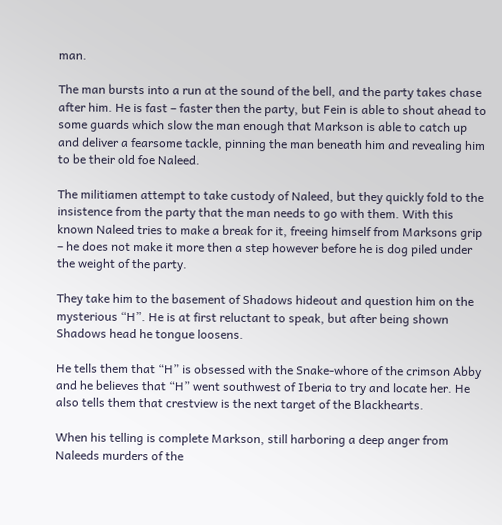man.

The man bursts into a run at the sound of the bell, and the party takes chase after him. He is fast – faster then the party, but Fein is able to shout ahead to some guards which slow the man enough that Markson is able to catch up and deliver a fearsome tackle, pinning the man beneath him and revealing him to be their old foe Naleed.

The militiamen attempt to take custody of Naleed, but they quickly fold to the insistence from the party that the man needs to go with them. With this known Naleed tries to make a break for it, freeing himself from Marksons grip – he does not make it more then a step however before he is dog piled under the weight of the party.

They take him to the basement of Shadows hideout and question him on the mysterious “H”. He is at first reluctant to speak, but after being shown Shadows head he tongue loosens.

He tells them that “H” is obsessed with the Snake-whore of the crimson Abby and he believes that “H” went southwest of Iberia to try and locate her. He also tells them that crestview is the next target of the Blackhearts.

When his telling is complete Markson, still harboring a deep anger from Naleeds murders of the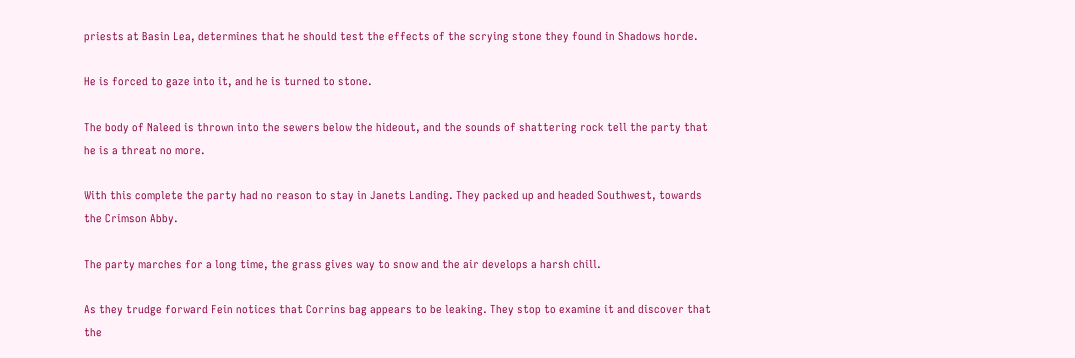priests at Basin Lea, determines that he should test the effects of the scrying stone they found in Shadows horde.

He is forced to gaze into it, and he is turned to stone.

The body of Naleed is thrown into the sewers below the hideout, and the sounds of shattering rock tell the party that he is a threat no more.

With this complete the party had no reason to stay in Janets Landing. They packed up and headed Southwest, towards the Crimson Abby.

The party marches for a long time, the grass gives way to snow and the air develops a harsh chill.

As they trudge forward Fein notices that Corrins bag appears to be leaking. They stop to examine it and discover that the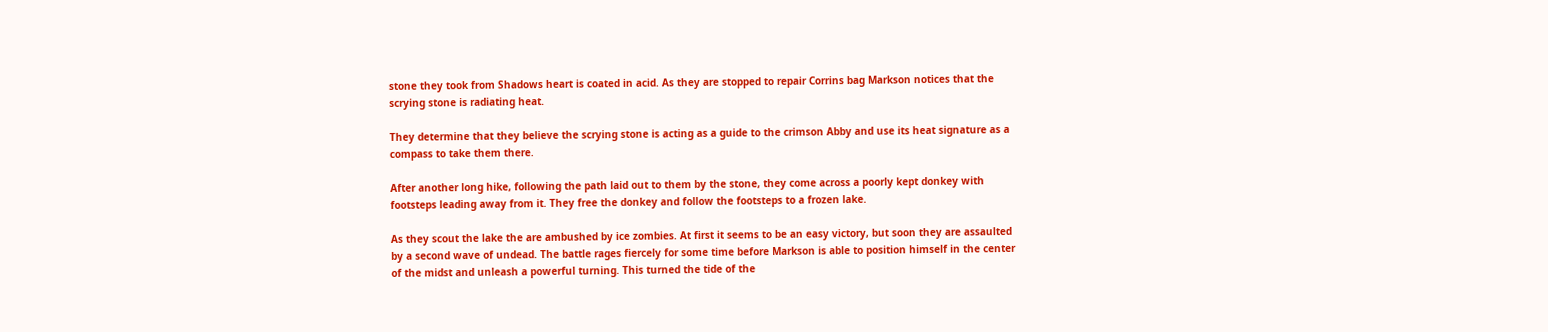stone they took from Shadows heart is coated in acid. As they are stopped to repair Corrins bag Markson notices that the scrying stone is radiating heat.

They determine that they believe the scrying stone is acting as a guide to the crimson Abby and use its heat signature as a compass to take them there.

After another long hike, following the path laid out to them by the stone, they come across a poorly kept donkey with footsteps leading away from it. They free the donkey and follow the footsteps to a frozen lake.

As they scout the lake the are ambushed by ice zombies. At first it seems to be an easy victory, but soon they are assaulted by a second wave of undead. The battle rages fiercely for some time before Markson is able to position himself in the center of the midst and unleash a powerful turning. This turned the tide of the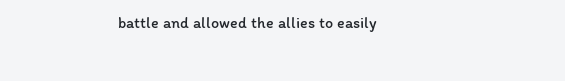battle and allowed the allies to easily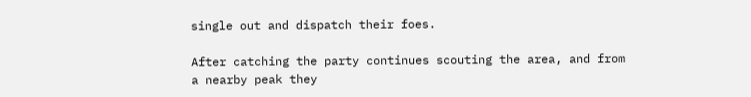single out and dispatch their foes.

After catching the party continues scouting the area, and from a nearby peak they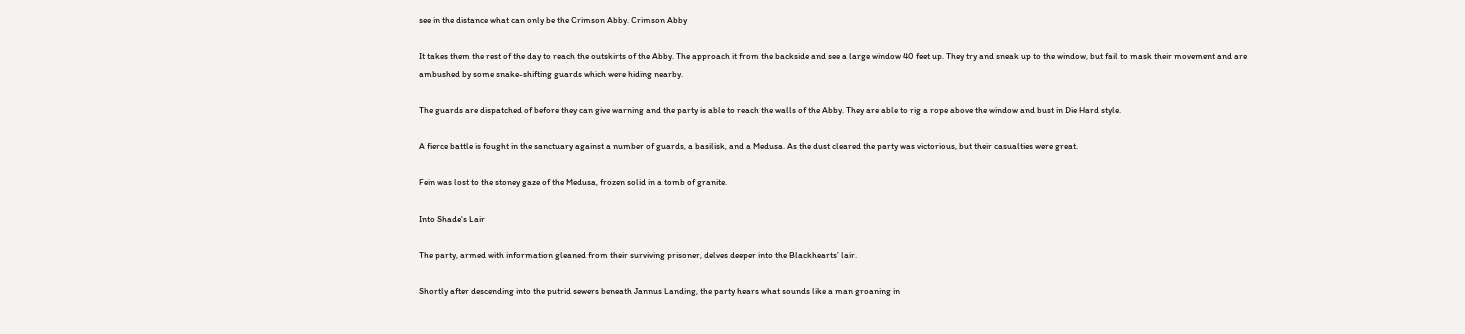see in the distance what can only be the Crimson Abby. Crimson Abby

It takes them the rest of the day to reach the outskirts of the Abby. The approach it from the backside and see a large window 40 feet up. They try and sneak up to the window, but fail to mask their movement and are ambushed by some snake-shifting guards which were hiding nearby.

The guards are dispatched of before they can give warning and the party is able to reach the walls of the Abby. They are able to rig a rope above the window and bust in Die Hard style.

A fierce battle is fought in the sanctuary against a number of guards, a basilisk, and a Medusa. As the dust cleared the party was victorious, but their casualties were great.

Fein was lost to the stoney gaze of the Medusa, frozen solid in a tomb of granite.

Into Shade's Lair

The party, armed with information gleaned from their surviving prisoner, delves deeper into the Blackhearts’ lair.

Shortly after descending into the putrid sewers beneath Jannus Landing, the party hears what sounds like a man groaning in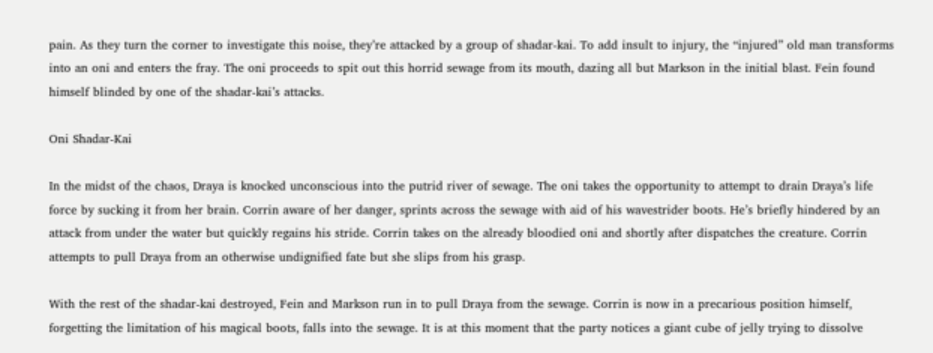pain. As they turn the corner to investigate this noise, they’re attacked by a group of shadar-kai. To add insult to injury, the “injured” old man transforms into an oni and enters the fray. The oni proceeds to spit out this horrid sewage from its mouth, dazing all but Markson in the initial blast. Fein found himself blinded by one of the shadar-kai’s attacks.

Oni Shadar-Kai

In the midst of the chaos, Draya is knocked unconscious into the putrid river of sewage. The oni takes the opportunity to attempt to drain Draya’s life force by sucking it from her brain. Corrin aware of her danger, sprints across the sewage with aid of his wavestrider boots. He’s briefly hindered by an attack from under the water but quickly regains his stride. Corrin takes on the already bloodied oni and shortly after dispatches the creature. Corrin attempts to pull Draya from an otherwise undignified fate but she slips from his grasp.

With the rest of the shadar-kai destroyed, Fein and Markson run in to pull Draya from the sewage. Corrin is now in a precarious position himself, forgetting the limitation of his magical boots, falls into the sewage. It is at this moment that the party notices a giant cube of jelly trying to dissolve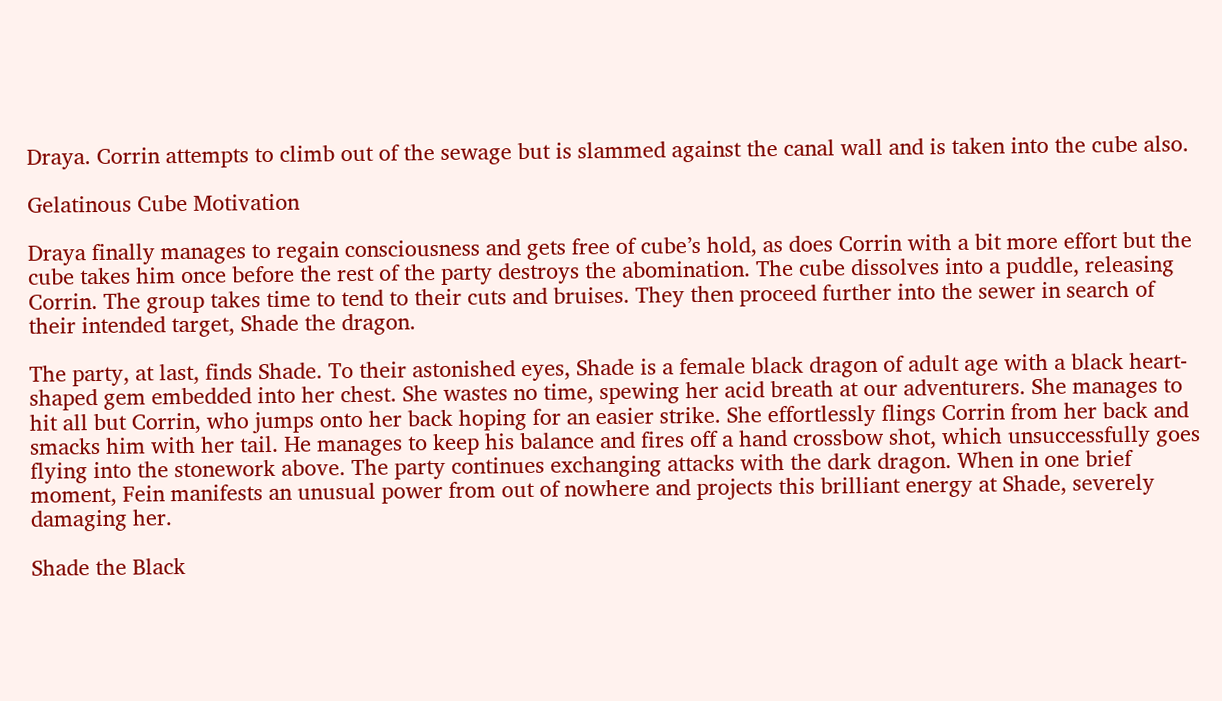Draya. Corrin attempts to climb out of the sewage but is slammed against the canal wall and is taken into the cube also.

Gelatinous Cube Motivation

Draya finally manages to regain consciousness and gets free of cube’s hold, as does Corrin with a bit more effort but the cube takes him once before the rest of the party destroys the abomination. The cube dissolves into a puddle, releasing Corrin. The group takes time to tend to their cuts and bruises. They then proceed further into the sewer in search of their intended target, Shade the dragon.

The party, at last, finds Shade. To their astonished eyes, Shade is a female black dragon of adult age with a black heart-shaped gem embedded into her chest. She wastes no time, spewing her acid breath at our adventurers. She manages to hit all but Corrin, who jumps onto her back hoping for an easier strike. She effortlessly flings Corrin from her back and smacks him with her tail. He manages to keep his balance and fires off a hand crossbow shot, which unsuccessfully goes flying into the stonework above. The party continues exchanging attacks with the dark dragon. When in one brief moment, Fein manifests an unusual power from out of nowhere and projects this brilliant energy at Shade, severely damaging her.

Shade the Black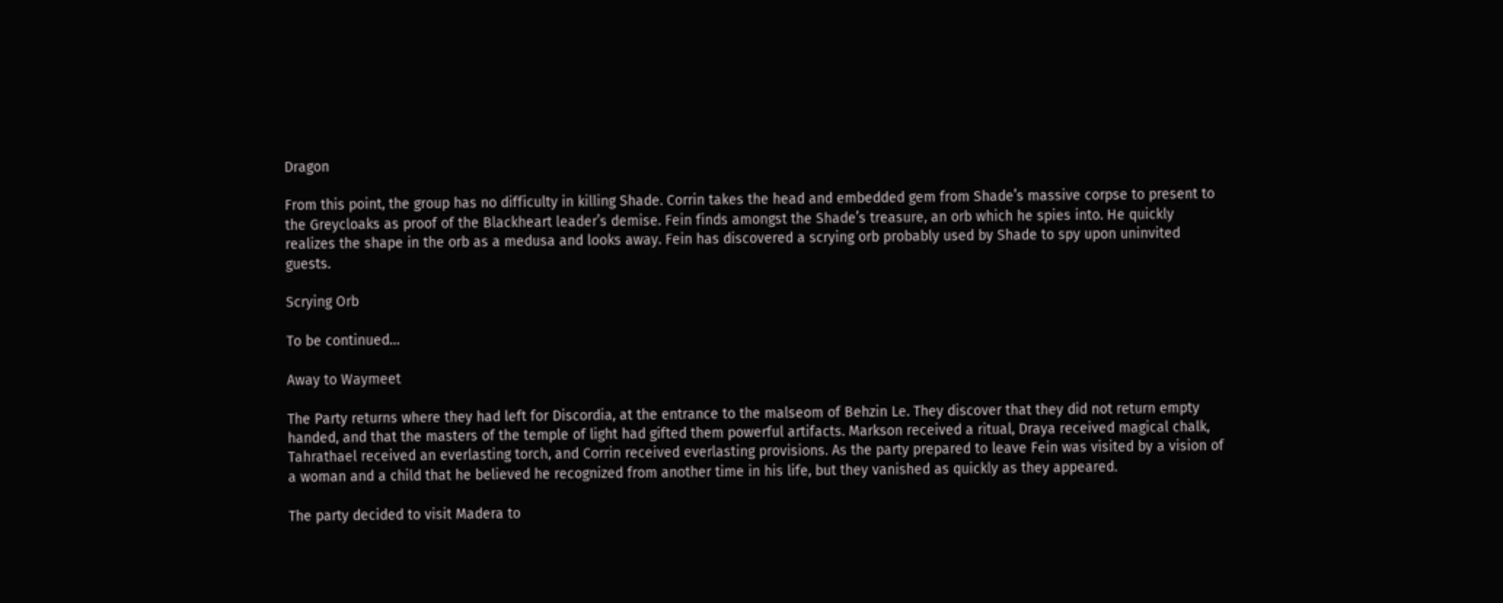Dragon

From this point, the group has no difficulty in killing Shade. Corrin takes the head and embedded gem from Shade’s massive corpse to present to the Greycloaks as proof of the Blackheart leader’s demise. Fein finds amongst the Shade’s treasure, an orb which he spies into. He quickly realizes the shape in the orb as a medusa and looks away. Fein has discovered a scrying orb probably used by Shade to spy upon uninvited guests.

Scrying Orb

To be continued…

Away to Waymeet

The Party returns where they had left for Discordia, at the entrance to the malseom of Behzin Le. They discover that they did not return empty handed, and that the masters of the temple of light had gifted them powerful artifacts. Markson received a ritual, Draya received magical chalk, Tahrathael received an everlasting torch, and Corrin received everlasting provisions. As the party prepared to leave Fein was visited by a vision of a woman and a child that he believed he recognized from another time in his life, but they vanished as quickly as they appeared.

The party decided to visit Madera to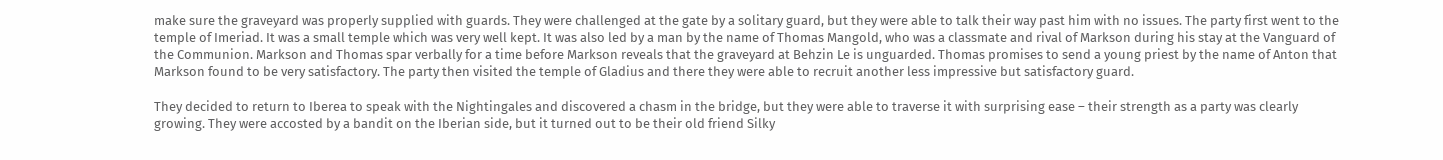make sure the graveyard was properly supplied with guards. They were challenged at the gate by a solitary guard, but they were able to talk their way past him with no issues. The party first went to the temple of Imeriad. It was a small temple which was very well kept. It was also led by a man by the name of Thomas Mangold, who was a classmate and rival of Markson during his stay at the Vanguard of the Communion. Markson and Thomas spar verbally for a time before Markson reveals that the graveyard at Behzin Le is unguarded. Thomas promises to send a young priest by the name of Anton that Markson found to be very satisfactory. The party then visited the temple of Gladius and there they were able to recruit another less impressive but satisfactory guard.

They decided to return to Iberea to speak with the Nightingales and discovered a chasm in the bridge, but they were able to traverse it with surprising ease – their strength as a party was clearly growing. They were accosted by a bandit on the Iberian side, but it turned out to be their old friend Silky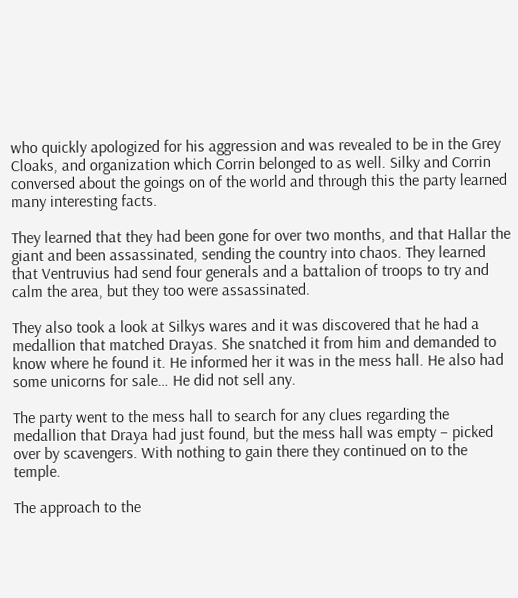who quickly apologized for his aggression and was revealed to be in the Grey Cloaks, and organization which Corrin belonged to as well. Silky and Corrin conversed about the goings on of the world and through this the party learned many interesting facts.

They learned that they had been gone for over two months, and that Hallar the giant and been assassinated, sending the country into chaos. They learned that Ventruvius had send four generals and a battalion of troops to try and calm the area, but they too were assassinated.

They also took a look at Silkys wares and it was discovered that he had a medallion that matched Drayas. She snatched it from him and demanded to know where he found it. He informed her it was in the mess hall. He also had some unicorns for sale… He did not sell any.

The party went to the mess hall to search for any clues regarding the medallion that Draya had just found, but the mess hall was empty – picked over by scavengers. With nothing to gain there they continued on to the temple.

The approach to the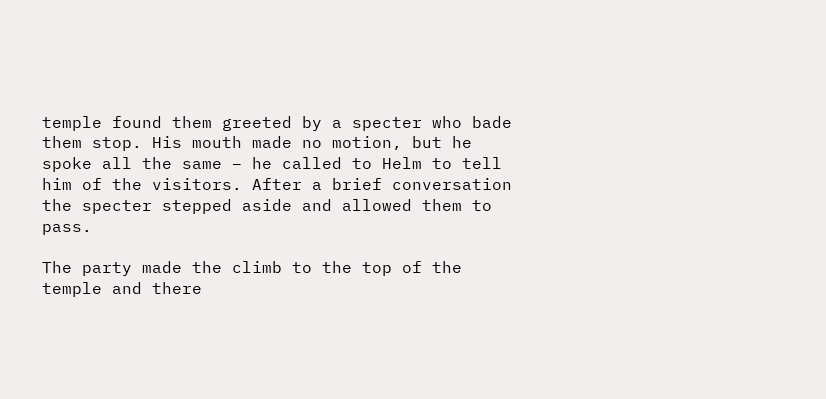temple found them greeted by a specter who bade them stop. His mouth made no motion, but he spoke all the same – he called to Helm to tell him of the visitors. After a brief conversation the specter stepped aside and allowed them to pass.

The party made the climb to the top of the temple and there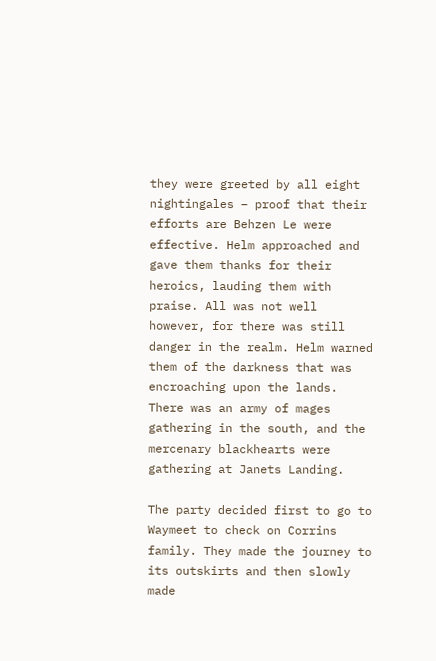they were greeted by all eight nightingales – proof that their efforts are Behzen Le were effective. Helm approached and gave them thanks for their heroics, lauding them with praise. All was not well however, for there was still danger in the realm. Helm warned them of the darkness that was encroaching upon the lands. There was an army of mages gathering in the south, and the mercenary blackhearts were gathering at Janets Landing.

The party decided first to go to Waymeet to check on Corrins family. They made the journey to its outskirts and then slowly made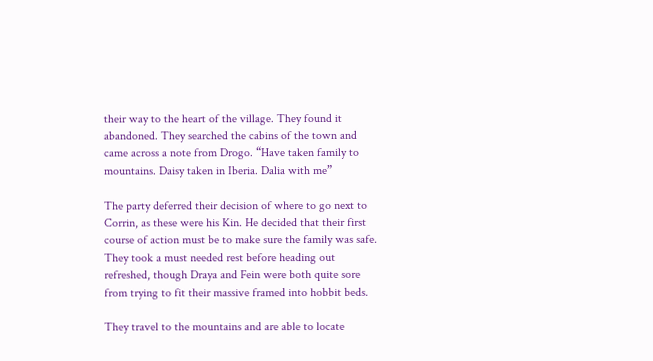their way to the heart of the village. They found it abandoned. They searched the cabins of the town and came across a note from Drogo. “Have taken family to mountains. Daisy taken in Iberia. Dalia with me”

The party deferred their decision of where to go next to Corrin, as these were his Kin. He decided that their first course of action must be to make sure the family was safe. They took a must needed rest before heading out refreshed, though Draya and Fein were both quite sore from trying to fit their massive framed into hobbit beds.

They travel to the mountains and are able to locate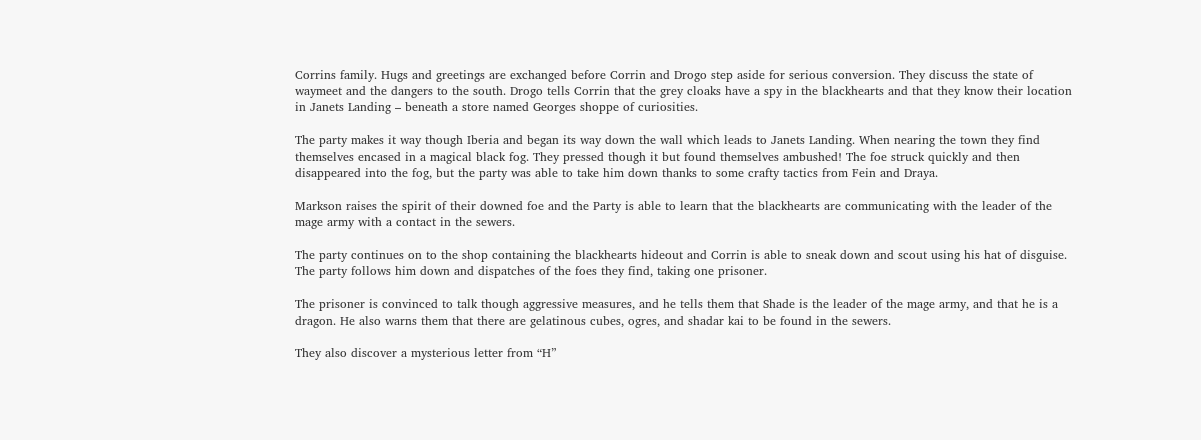Corrins family. Hugs and greetings are exchanged before Corrin and Drogo step aside for serious conversion. They discuss the state of waymeet and the dangers to the south. Drogo tells Corrin that the grey cloaks have a spy in the blackhearts and that they know their location in Janets Landing – beneath a store named Georges shoppe of curiosities.

The party makes it way though Iberia and began its way down the wall which leads to Janets Landing. When nearing the town they find themselves encased in a magical black fog. They pressed though it but found themselves ambushed! The foe struck quickly and then disappeared into the fog, but the party was able to take him down thanks to some crafty tactics from Fein and Draya.

Markson raises the spirit of their downed foe and the Party is able to learn that the blackhearts are communicating with the leader of the mage army with a contact in the sewers.

The party continues on to the shop containing the blackhearts hideout and Corrin is able to sneak down and scout using his hat of disguise. The party follows him down and dispatches of the foes they find, taking one prisoner.

The prisoner is convinced to talk though aggressive measures, and he tells them that Shade is the leader of the mage army, and that he is a dragon. He also warns them that there are gelatinous cubes, ogres, and shadar kai to be found in the sewers.

They also discover a mysterious letter from “H”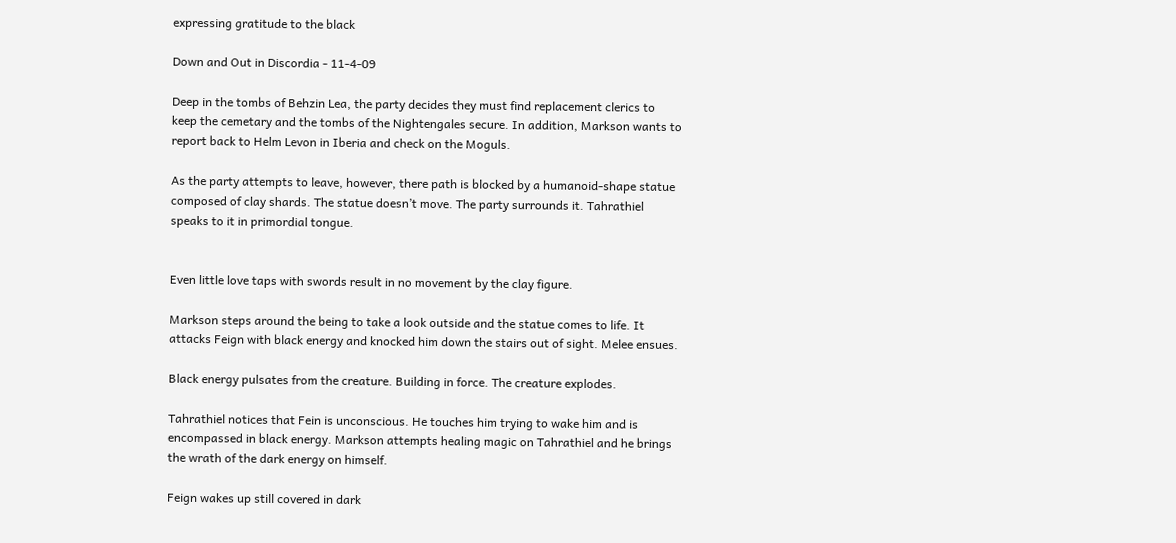expressing gratitude to the black

Down and Out in Discordia - 11-4-09

Deep in the tombs of Behzin Lea, the party decides they must find replacement clerics to keep the cemetary and the tombs of the Nightengales secure. In addition, Markson wants to report back to Helm Levon in Iberia and check on the Moguls.

As the party attempts to leave, however, there path is blocked by a humanoid-shape statue composed of clay shards. The statue doesn’t move. The party surrounds it. Tahrathiel speaks to it in primordial tongue.


Even little love taps with swords result in no movement by the clay figure.

Markson steps around the being to take a look outside and the statue comes to life. It attacks Feign with black energy and knocked him down the stairs out of sight. Melee ensues.

Black energy pulsates from the creature. Building in force. The creature explodes.

Tahrathiel notices that Fein is unconscious. He touches him trying to wake him and is encompassed in black energy. Markson attempts healing magic on Tahrathiel and he brings the wrath of the dark energy on himself.

Feign wakes up still covered in dark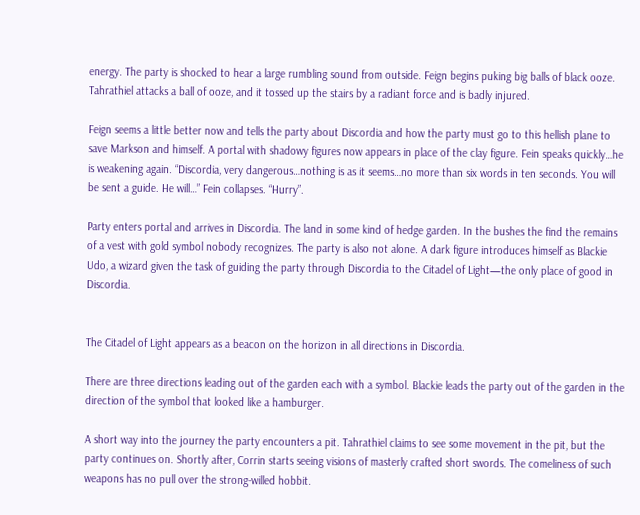energy. The party is shocked to hear a large rumbling sound from outside. Feign begins puking big balls of black ooze. Tahrathiel attacks a ball of ooze, and it tossed up the stairs by a radiant force and is badly injured.

Feign seems a little better now and tells the party about Discordia and how the party must go to this hellish plane to save Markson and himself. A portal with shadowy figures now appears in place of the clay figure. Fein speaks quickly…he is weakening again. “Discordia, very dangerous…nothing is as it seems…no more than six words in ten seconds. You will be sent a guide. He will…” Fein collapses. “Hurry”.

Party enters portal and arrives in Discordia. The land in some kind of hedge garden. In the bushes the find the remains of a vest with gold symbol nobody recognizes. The party is also not alone. A dark figure introduces himself as Blackie Udo, a wizard given the task of guiding the party through Discordia to the Citadel of Light—the only place of good in Discordia.


The Citadel of Light appears as a beacon on the horizon in all directions in Discordia.

There are three directions leading out of the garden each with a symbol. Blackie leads the party out of the garden in the direction of the symbol that looked like a hamburger.

A short way into the journey the party encounters a pit. Tahrathiel claims to see some movement in the pit, but the party continues on. Shortly after, Corrin starts seeing visions of masterly crafted short swords. The comeliness of such weapons has no pull over the strong-willed hobbit.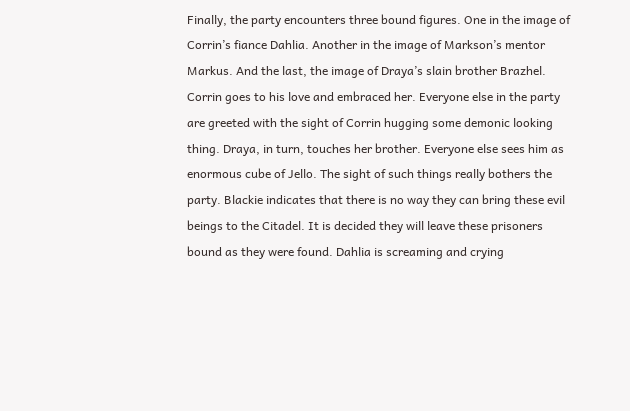Finally, the party encounters three bound figures. One in the image of Corrin’s fiance Dahlia. Another in the image of Markson’s mentor Markus. And the last, the image of Draya’s slain brother Brazhel. Corrin goes to his love and embraced her. Everyone else in the party are greeted with the sight of Corrin hugging some demonic looking thing. Draya, in turn, touches her brother. Everyone else sees him as enormous cube of Jello. The sight of such things really bothers the party. Blackie indicates that there is no way they can bring these evil beings to the Citadel. It is decided they will leave these prisoners bound as they were found. Dahlia is screaming and crying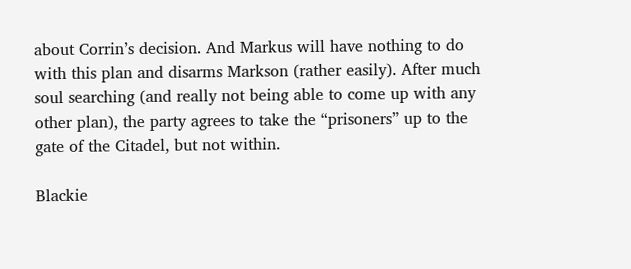about Corrin’s decision. And Markus will have nothing to do with this plan and disarms Markson (rather easily). After much soul searching (and really not being able to come up with any other plan), the party agrees to take the “prisoners” up to the gate of the Citadel, but not within.

Blackie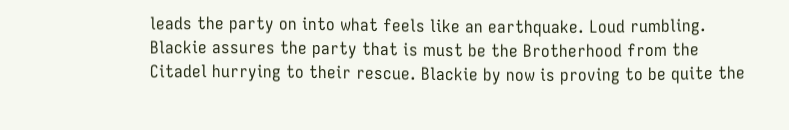leads the party on into what feels like an earthquake. Loud rumbling. Blackie assures the party that is must be the Brotherhood from the Citadel hurrying to their rescue. Blackie by now is proving to be quite the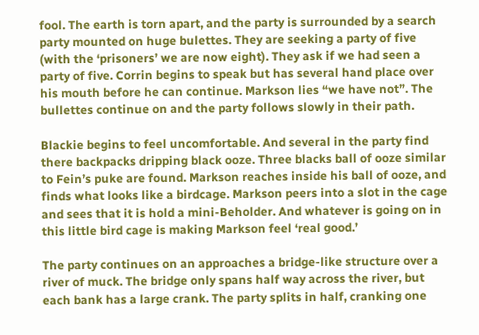fool. The earth is torn apart, and the party is surrounded by a search party mounted on huge bulettes. They are seeking a party of five (with the ‘prisoners’ we are now eight). They ask if we had seen a party of five. Corrin begins to speak but has several hand place over his mouth before he can continue. Markson lies “we have not”. The bullettes continue on and the party follows slowly in their path.

Blackie begins to feel uncomfortable. And several in the party find there backpacks dripping black ooze. Three blacks ball of ooze similar to Fein’s puke are found. Markson reaches inside his ball of ooze, and finds what looks like a birdcage. Markson peers into a slot in the cage and sees that it is hold a mini-Beholder. And whatever is going on in this little bird cage is making Markson feel ‘real good.’

The party continues on an approaches a bridge-like structure over a river of muck. The bridge only spans half way across the river, but each bank has a large crank. The party splits in half, cranking one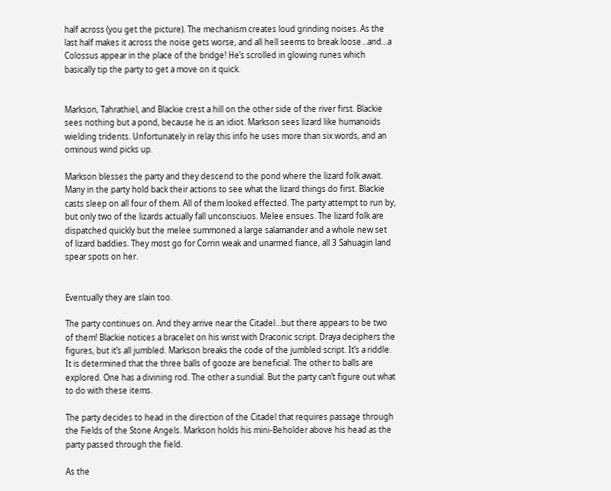half across (you get the picture). The mechanism creates loud grinding noises. As the last half makes it across the noise gets worse, and all hell seems to break loose…and…a Colossus appear in the place of the bridge! He’s scrolled in glowing runes which basically tip the party to get a move on it quick.


Markson, Tahrathiel, and Blackie crest a hill on the other side of the river first. Blackie sees nothing but a pond, because he is an idiot. Markson sees lizard like humanoids wielding tridents. Unfortunately in relay this info he uses more than six words, and an ominous wind picks up.

Markson blesses the party and they descend to the pond where the lizard folk await. Many in the party hold back their actions to see what the lizard things do first. Blackie casts sleep on all four of them. All of them looked effected. The party attempt to run by, but only two of the lizards actually fall unconsciuos. Melee ensues. The lizard folk are dispatched quickly but the melee summoned a large salamander and a whole new set of lizard baddies. They most go for Corrin weak and unarmed fiance, all 3 Sahuagin land spear spots on her.


Eventually they are slain too.

The party continues on. And they arrive near the Citadel…but there appears to be two of them! Blackie notices a bracelet on his wrist with Draconic script. Draya deciphers the figures, but it’s all jumbled. Markson breaks the code of the jumbled script. It’s a riddle. It is determined that the three balls of gooze are beneficial. The other to balls are explored. One has a divining rod. The other a sundial. But the party can’t figure out what to do with these items.

The party decides to head in the direction of the Citadel that requires passage through the Fields of the Stone Angels. Markson holds his mini-Beholder above his head as the party passed through the field.

As the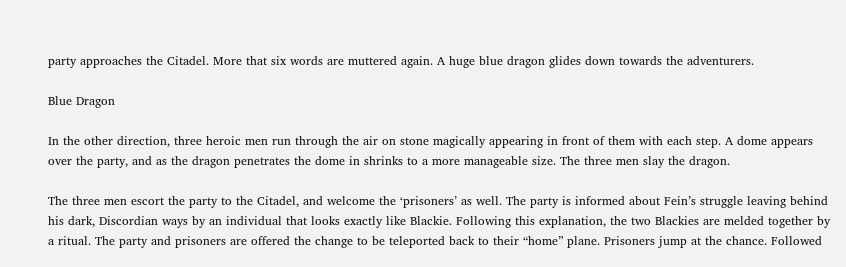party approaches the Citadel. More that six words are muttered again. A huge blue dragon glides down towards the adventurers.

Blue Dragon

In the other direction, three heroic men run through the air on stone magically appearing in front of them with each step. A dome appears over the party, and as the dragon penetrates the dome in shrinks to a more manageable size. The three men slay the dragon.

The three men escort the party to the Citadel, and welcome the ‘prisoners’ as well. The party is informed about Fein’s struggle leaving behind his dark, Discordian ways by an individual that looks exactly like Blackie. Following this explanation, the two Blackies are melded together by a ritual. The party and prisoners are offered the change to be teleported back to their “home” plane. Prisoners jump at the chance. Followed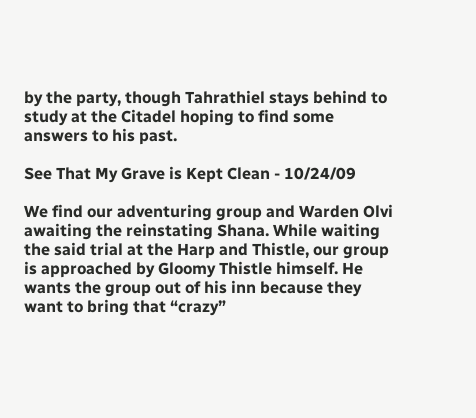by the party, though Tahrathiel stays behind to study at the Citadel hoping to find some answers to his past.

See That My Grave is Kept Clean - 10/24/09

We find our adventuring group and Warden Olvi awaiting the reinstating Shana. While waiting the said trial at the Harp and Thistle, our group is approached by Gloomy Thistle himself. He wants the group out of his inn because they want to bring that “crazy”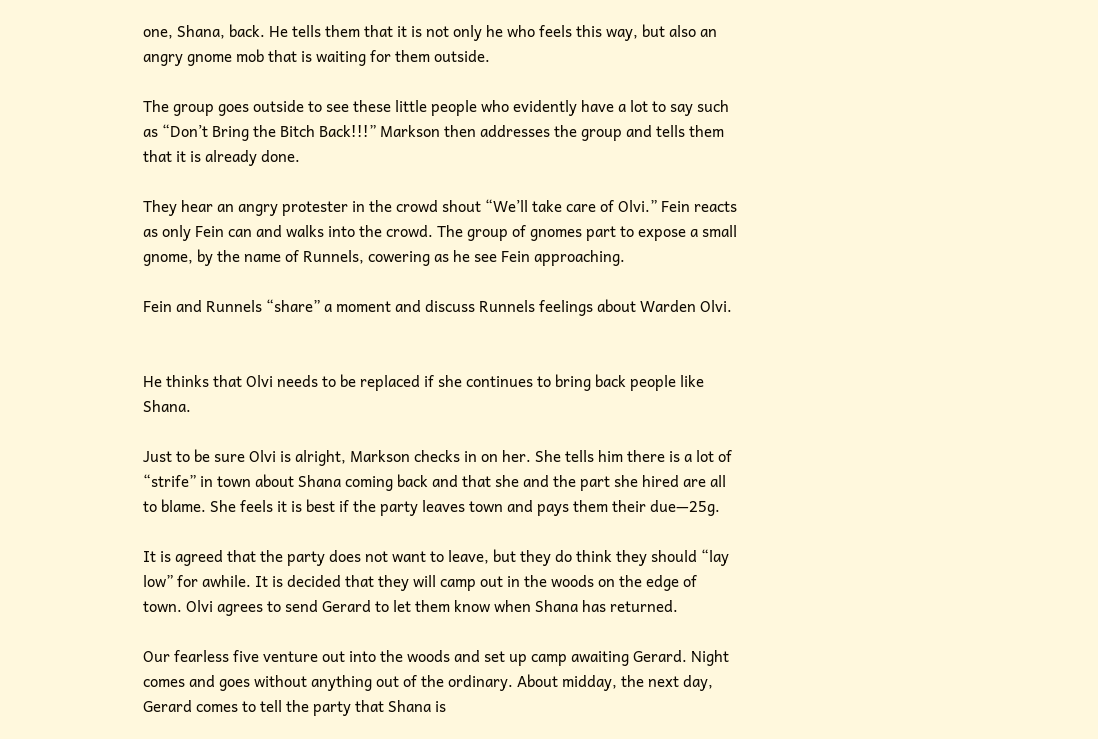one, Shana, back. He tells them that it is not only he who feels this way, but also an angry gnome mob that is waiting for them outside.

The group goes outside to see these little people who evidently have a lot to say such as “Don’t Bring the Bitch Back!!!” Markson then addresses the group and tells them that it is already done.

They hear an angry protester in the crowd shout “We’ll take care of Olvi.” Fein reacts as only Fein can and walks into the crowd. The group of gnomes part to expose a small gnome, by the name of Runnels, cowering as he see Fein approaching.

Fein and Runnels “share” a moment and discuss Runnels feelings about Warden Olvi.


He thinks that Olvi needs to be replaced if she continues to bring back people like Shana.

Just to be sure Olvi is alright, Markson checks in on her. She tells him there is a lot of “strife” in town about Shana coming back and that she and the part she hired are all to blame. She feels it is best if the party leaves town and pays them their due—25g.

It is agreed that the party does not want to leave, but they do think they should “lay low” for awhile. It is decided that they will camp out in the woods on the edge of town. Olvi agrees to send Gerard to let them know when Shana has returned.

Our fearless five venture out into the woods and set up camp awaiting Gerard. Night comes and goes without anything out of the ordinary. About midday, the next day, Gerard comes to tell the party that Shana is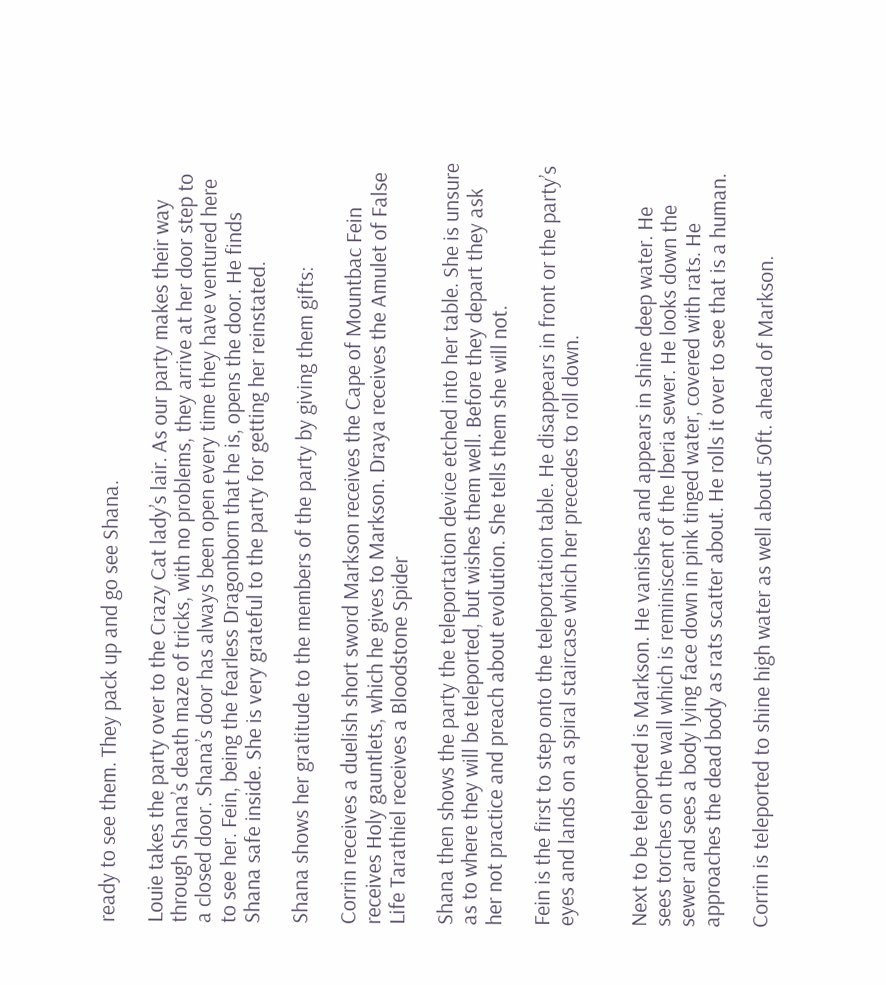ready to see them. They pack up and go see Shana.

Louie takes the party over to the Crazy Cat lady’s lair. As our party makes their way through Shana’s death maze of tricks, with no problems, they arrive at her door step to a closed door. Shana’s door has always been open every time they have ventured here to see her. Fein, being the fearless Dragonborn that he is, opens the door. He finds Shana safe inside. She is very grateful to the party for getting her reinstated.

Shana shows her gratitude to the members of the party by giving them gifts:

Corrin receives a duelish short sword Markson receives the Cape of Mountbac Fein receives Holy gauntlets, which he gives to Markson. Draya receives the Amulet of False Life Tarathiel receives a Bloodstone Spider

Shana then shows the party the teleportation device etched into her table. She is unsure as to where they will be teleported, but wishes them well. Before they depart they ask her not practice and preach about evolution. She tells them she will not.

Fein is the first to step onto the teleportation table. He disappears in front or the party’s eyes and lands on a spiral staircase which her precedes to roll down.


Next to be teleported is Markson. He vanishes and appears in shine deep water. He sees torches on the wall which is reminiscent of the Iberia sewer. He looks down the sewer and sees a body lying face down in pink tinged water, covered with rats. He approaches the dead body as rats scatter about. He rolls it over to see that is a human.

Corrin is teleported to shine high water as well about 50ft. ahead of Markson.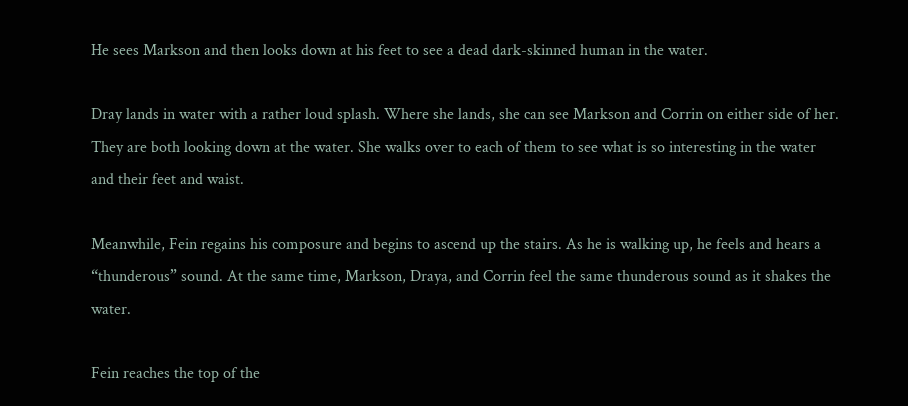He sees Markson and then looks down at his feet to see a dead dark-skinned human in the water.

Dray lands in water with a rather loud splash. Where she lands, she can see Markson and Corrin on either side of her. They are both looking down at the water. She walks over to each of them to see what is so interesting in the water and their feet and waist.

Meanwhile, Fein regains his composure and begins to ascend up the stairs. As he is walking up, he feels and hears a “thunderous” sound. At the same time, Markson, Draya, and Corrin feel the same thunderous sound as it shakes the water.

Fein reaches the top of the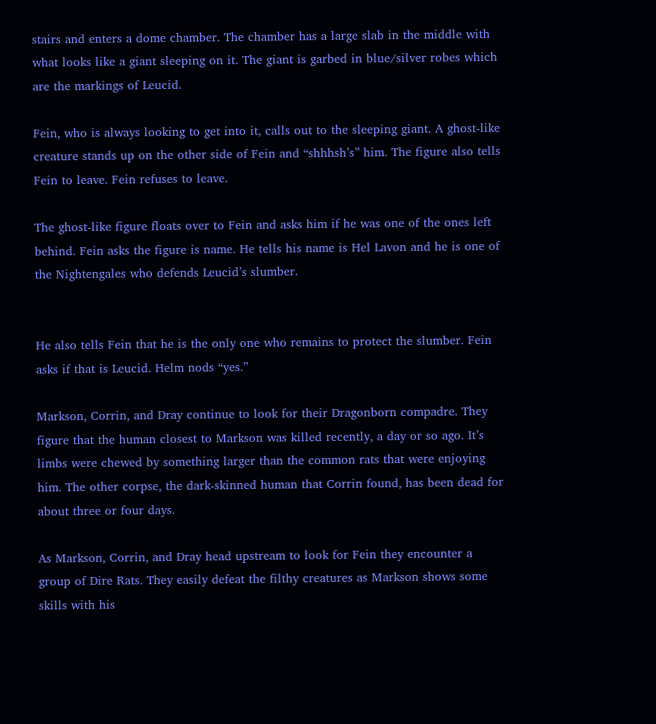stairs and enters a dome chamber. The chamber has a large slab in the middle with what looks like a giant sleeping on it. The giant is garbed in blue/silver robes which are the markings of Leucid.

Fein, who is always looking to get into it, calls out to the sleeping giant. A ghost-like creature stands up on the other side of Fein and “shhhsh’s” him. The figure also tells Fein to leave. Fein refuses to leave.

The ghost-like figure floats over to Fein and asks him if he was one of the ones left behind. Fein asks the figure is name. He tells his name is Hel Lavon and he is one of the Nightengales who defends Leucid’s slumber.


He also tells Fein that he is the only one who remains to protect the slumber. Fein asks if that is Leucid. Helm nods “yes.”

Markson, Corrin, and Dray continue to look for their Dragonborn compadre. They figure that the human closest to Markson was killed recently, a day or so ago. It’s limbs were chewed by something larger than the common rats that were enjoying him. The other corpse, the dark-skinned human that Corrin found, has been dead for about three or four days.

As Markson, Corrin, and Dray head upstream to look for Fein they encounter a group of Dire Rats. They easily defeat the filthy creatures as Markson shows some skills with his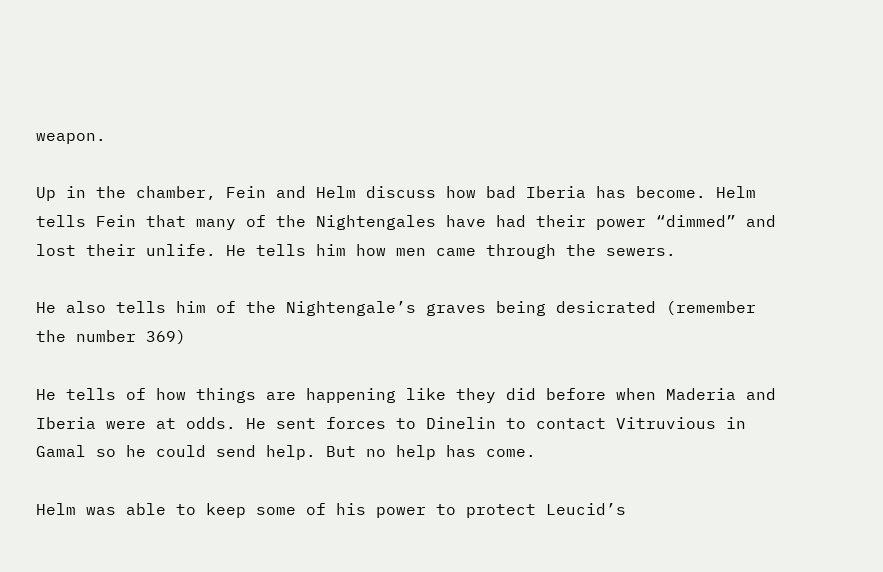weapon.

Up in the chamber, Fein and Helm discuss how bad Iberia has become. Helm tells Fein that many of the Nightengales have had their power “dimmed” and lost their unlife. He tells him how men came through the sewers.

He also tells him of the Nightengale’s graves being desicrated (remember the number 369)

He tells of how things are happening like they did before when Maderia and Iberia were at odds. He sent forces to Dinelin to contact Vitruvious in Gamal so he could send help. But no help has come.

Helm was able to keep some of his power to protect Leucid’s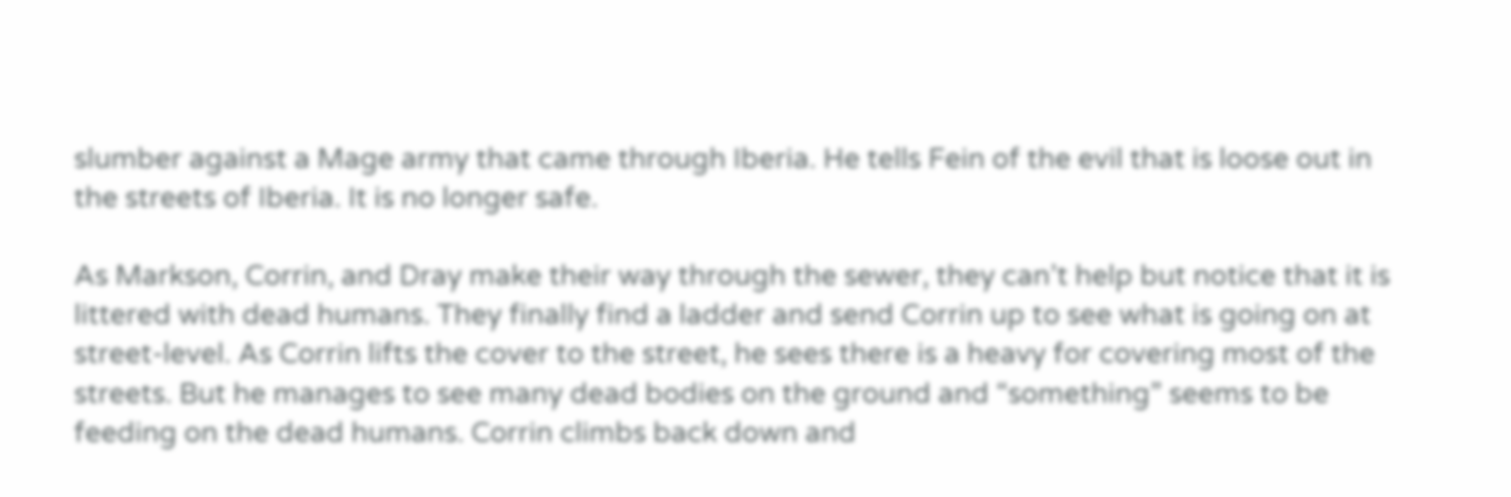slumber against a Mage army that came through Iberia. He tells Fein of the evil that is loose out in the streets of Iberia. It is no longer safe.

As Markson, Corrin, and Dray make their way through the sewer, they can’t help but notice that it is littered with dead humans. They finally find a ladder and send Corrin up to see what is going on at street-level. As Corrin lifts the cover to the street, he sees there is a heavy for covering most of the streets. But he manages to see many dead bodies on the ground and “something” seems to be feeding on the dead humans. Corrin climbs back down and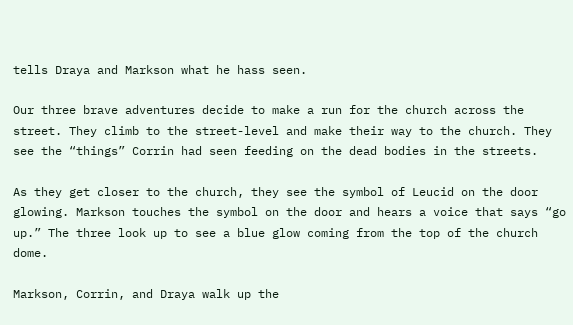tells Draya and Markson what he hass seen.

Our three brave adventures decide to make a run for the church across the street. They climb to the street-level and make their way to the church. They see the “things” Corrin had seen feeding on the dead bodies in the streets.

As they get closer to the church, they see the symbol of Leucid on the door glowing. Markson touches the symbol on the door and hears a voice that says “go up.” The three look up to see a blue glow coming from the top of the church dome.

Markson, Corrin, and Draya walk up the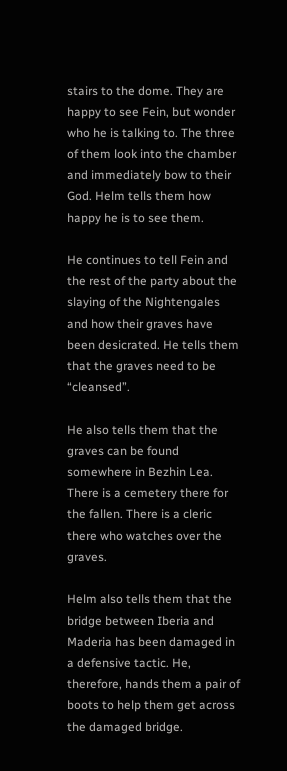stairs to the dome. They are happy to see Fein, but wonder who he is talking to. The three of them look into the chamber and immediately bow to their God. Helm tells them how happy he is to see them.

He continues to tell Fein and the rest of the party about the slaying of the Nightengales and how their graves have been desicrated. He tells them that the graves need to be “cleansed”.

He also tells them that the graves can be found somewhere in Bezhin Lea. There is a cemetery there for the fallen. There is a cleric there who watches over the graves.

Helm also tells them that the bridge between Iberia and Maderia has been damaged in a defensive tactic. He, therefore, hands them a pair of boots to help them get across the damaged bridge.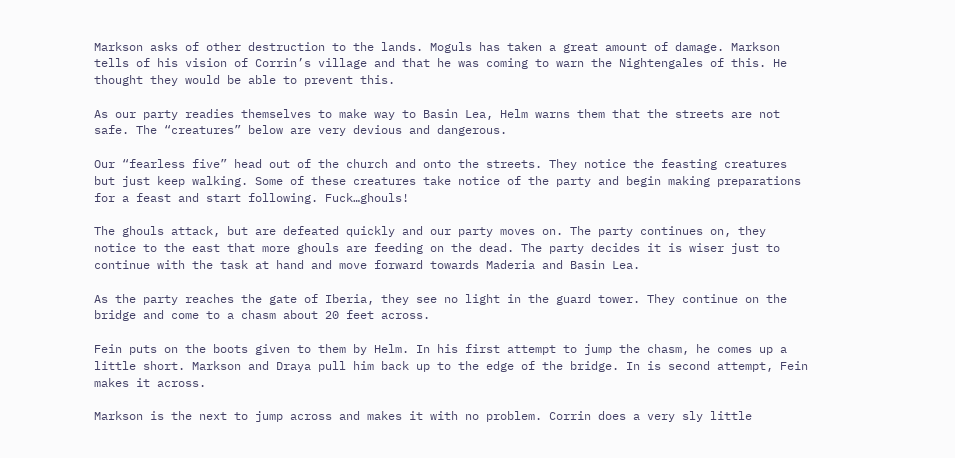Markson asks of other destruction to the lands. Moguls has taken a great amount of damage. Markson tells of his vision of Corrin’s village and that he was coming to warn the Nightengales of this. He thought they would be able to prevent this.

As our party readies themselves to make way to Basin Lea, Helm warns them that the streets are not safe. The “creatures” below are very devious and dangerous.

Our “fearless five” head out of the church and onto the streets. They notice the feasting creatures but just keep walking. Some of these creatures take notice of the party and begin making preparations for a feast and start following. Fuck…ghouls!

The ghouls attack, but are defeated quickly and our party moves on. The party continues on, they notice to the east that more ghouls are feeding on the dead. The party decides it is wiser just to continue with the task at hand and move forward towards Maderia and Basin Lea.

As the party reaches the gate of Iberia, they see no light in the guard tower. They continue on the bridge and come to a chasm about 20 feet across.

Fein puts on the boots given to them by Helm. In his first attempt to jump the chasm, he comes up a little short. Markson and Draya pull him back up to the edge of the bridge. In is second attempt, Fein makes it across.

Markson is the next to jump across and makes it with no problem. Corrin does a very sly little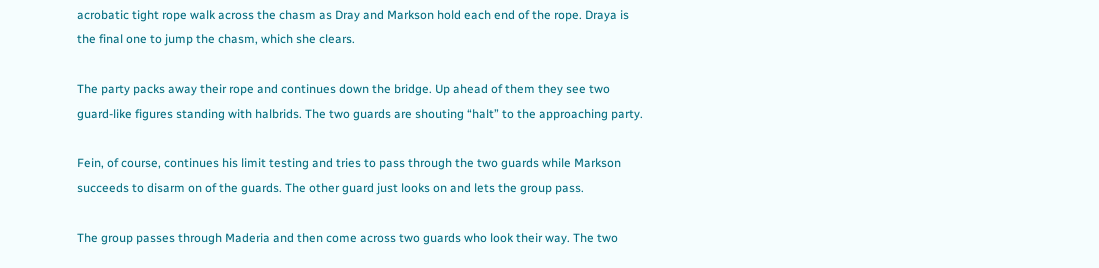acrobatic tight rope walk across the chasm as Dray and Markson hold each end of the rope. Draya is the final one to jump the chasm, which she clears.

The party packs away their rope and continues down the bridge. Up ahead of them they see two guard-like figures standing with halbrids. The two guards are shouting “halt” to the approaching party.

Fein, of course, continues his limit testing and tries to pass through the two guards while Markson succeeds to disarm on of the guards. The other guard just looks on and lets the group pass.

The group passes through Maderia and then come across two guards who look their way. The two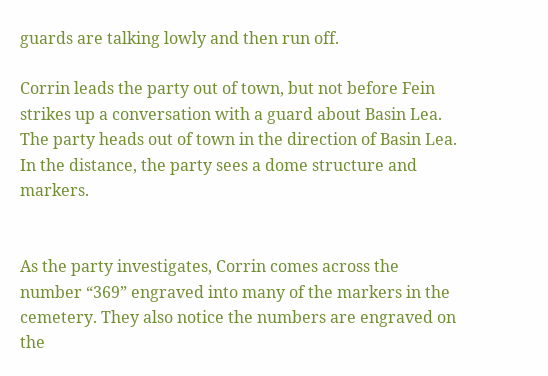guards are talking lowly and then run off.

Corrin leads the party out of town, but not before Fein strikes up a conversation with a guard about Basin Lea. The party heads out of town in the direction of Basin Lea. In the distance, the party sees a dome structure and markers.


As the party investigates, Corrin comes across the number “369” engraved into many of the markers in the cemetery. They also notice the numbers are engraved on the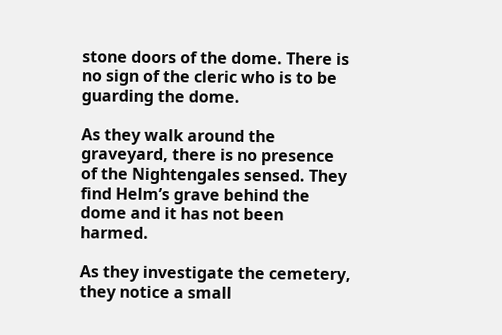stone doors of the dome. There is no sign of the cleric who is to be guarding the dome.

As they walk around the graveyard, there is no presence of the Nightengales sensed. They find Helm’s grave behind the dome and it has not been harmed.

As they investigate the cemetery, they notice a small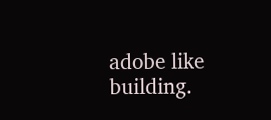adobe like building.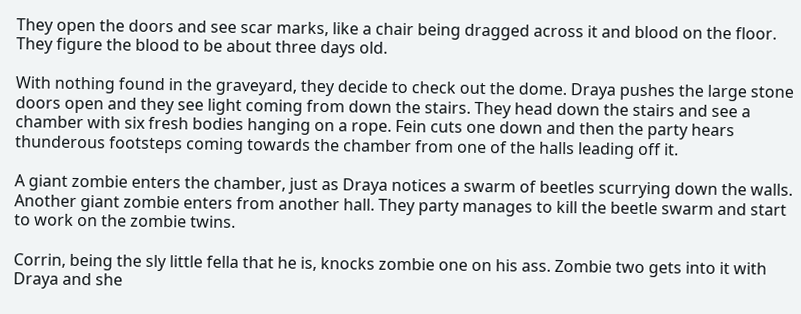They open the doors and see scar marks, like a chair being dragged across it and blood on the floor. They figure the blood to be about three days old.

With nothing found in the graveyard, they decide to check out the dome. Draya pushes the large stone doors open and they see light coming from down the stairs. They head down the stairs and see a chamber with six fresh bodies hanging on a rope. Fein cuts one down and then the party hears thunderous footsteps coming towards the chamber from one of the halls leading off it.

A giant zombie enters the chamber, just as Draya notices a swarm of beetles scurrying down the walls. Another giant zombie enters from another hall. They party manages to kill the beetle swarm and start to work on the zombie twins.

Corrin, being the sly little fella that he is, knocks zombie one on his ass. Zombie two gets into it with Draya and she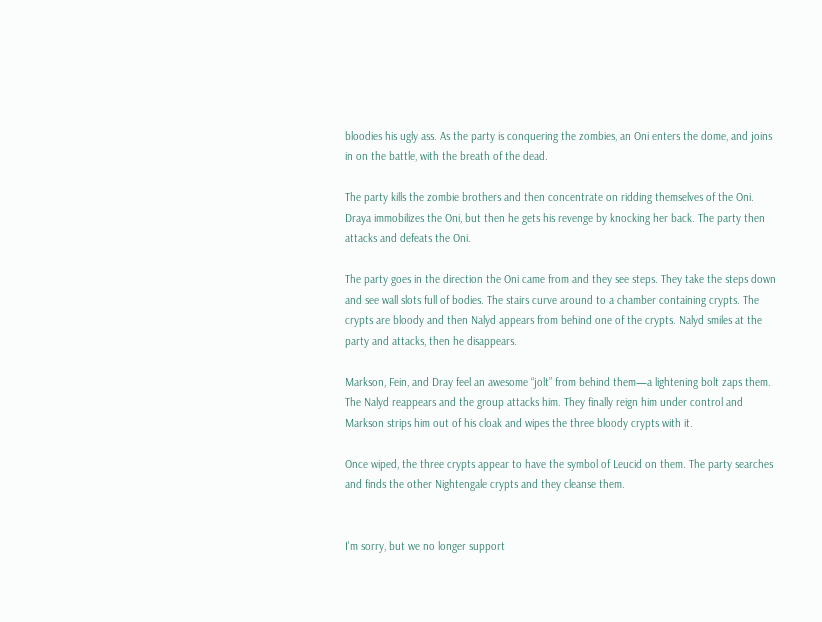bloodies his ugly ass. As the party is conquering the zombies, an Oni enters the dome, and joins in on the battle, with the breath of the dead.

The party kills the zombie brothers and then concentrate on ridding themselves of the Oni. Draya immobilizes the Oni, but then he gets his revenge by knocking her back. The party then attacks and defeats the Oni.

The party goes in the direction the Oni came from and they see steps. They take the steps down and see wall slots full of bodies. The stairs curve around to a chamber containing crypts. The crypts are bloody and then Nalyd appears from behind one of the crypts. Nalyd smiles at the party and attacks, then he disappears.

Markson, Fein, and Dray feel an awesome “jolt” from behind them—a lightening bolt zaps them. The Nalyd reappears and the group attacks him. They finally reign him under control and Markson strips him out of his cloak and wipes the three bloody crypts with it.

Once wiped, the three crypts appear to have the symbol of Leucid on them. The party searches and finds the other Nightengale crypts and they cleanse them.


I'm sorry, but we no longer support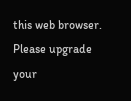this web browser. Please upgrade your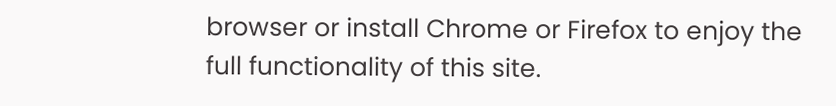browser or install Chrome or Firefox to enjoy the full functionality of this site.